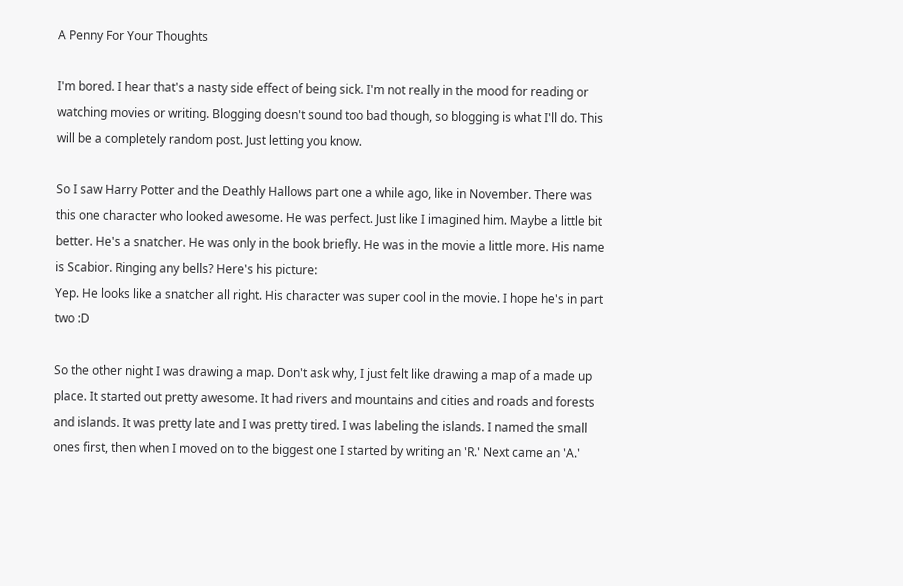A Penny For Your Thoughts

I'm bored. I hear that's a nasty side effect of being sick. I'm not really in the mood for reading or watching movies or writing. Blogging doesn't sound too bad though, so blogging is what I'll do. This will be a completely random post. Just letting you know.

So I saw Harry Potter and the Deathly Hallows part one a while ago, like in November. There was this one character who looked awesome. He was perfect. Just like I imagined him. Maybe a little bit better. He's a snatcher. He was only in the book briefly. He was in the movie a little more. His name is Scabior. Ringing any bells? Here's his picture:
Yep. He looks like a snatcher all right. His character was super cool in the movie. I hope he's in part two :D

So the other night I was drawing a map. Don't ask why, I just felt like drawing a map of a made up place. It started out pretty awesome. It had rivers and mountains and cities and roads and forests and islands. It was pretty late and I was pretty tired. I was labeling the islands. I named the small ones first, then when I moved on to the biggest one I started by writing an 'R.' Next came an 'A.'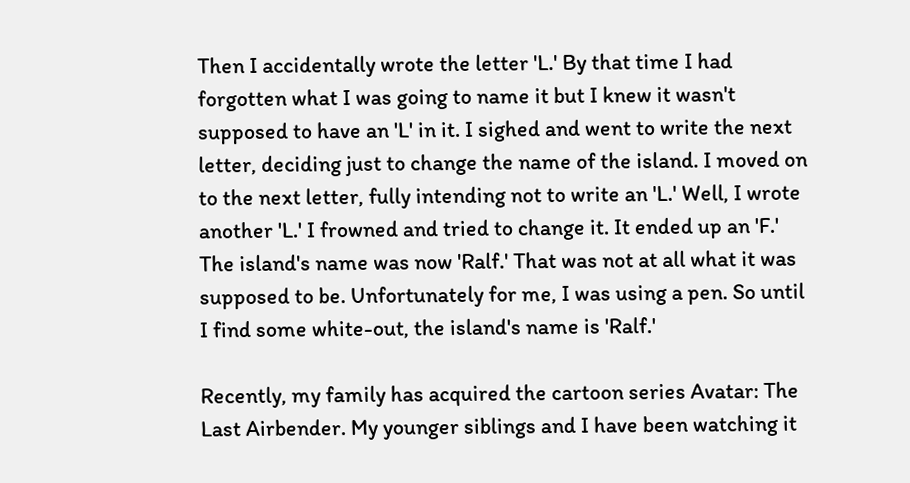Then I accidentally wrote the letter 'L.' By that time I had forgotten what I was going to name it but I knew it wasn't supposed to have an 'L' in it. I sighed and went to write the next letter, deciding just to change the name of the island. I moved on to the next letter, fully intending not to write an 'L.' Well, I wrote another 'L.' I frowned and tried to change it. It ended up an 'F.' The island's name was now 'Ralf.' That was not at all what it was supposed to be. Unfortunately for me, I was using a pen. So until I find some white-out, the island's name is 'Ralf.'

Recently, my family has acquired the cartoon series Avatar: The Last Airbender. My younger siblings and I have been watching it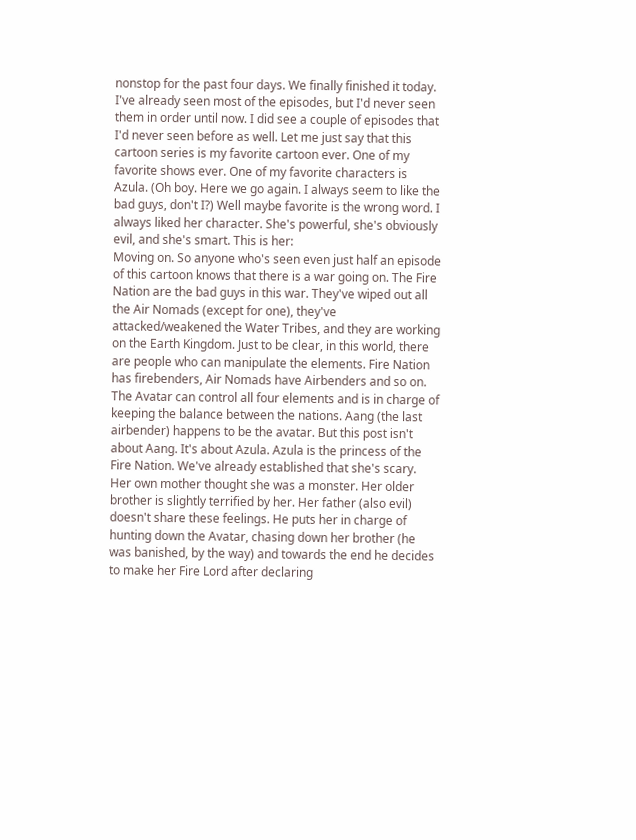nonstop for the past four days. We finally finished it today. I've already seen most of the episodes, but I'd never seen them in order until now. I did see a couple of episodes that I'd never seen before as well. Let me just say that this cartoon series is my favorite cartoon ever. One of my favorite shows ever. One of my favorite characters is Azula. (Oh boy. Here we go again. I always seem to like the bad guys, don't I?) Well maybe favorite is the wrong word. I always liked her character. She's powerful, she's obviously evil, and she's smart. This is her:
Moving on. So anyone who's seen even just half an episode of this cartoon knows that there is a war going on. The Fire Nation are the bad guys in this war. They've wiped out all the Air Nomads (except for one), they've attacked/weakened the Water Tribes, and they are working on the Earth Kingdom. Just to be clear, in this world, there are people who can manipulate the elements. Fire Nation has firebenders, Air Nomads have Airbenders and so on. The Avatar can control all four elements and is in charge of keeping the balance between the nations. Aang (the last airbender) happens to be the avatar. But this post isn't about Aang. It's about Azula. Azula is the princess of the Fire Nation. We've already established that she's scary. Her own mother thought she was a monster. Her older brother is slightly terrified by her. Her father (also evil) doesn't share these feelings. He puts her in charge of hunting down the Avatar, chasing down her brother (he was banished, by the way) and towards the end he decides to make her Fire Lord after declaring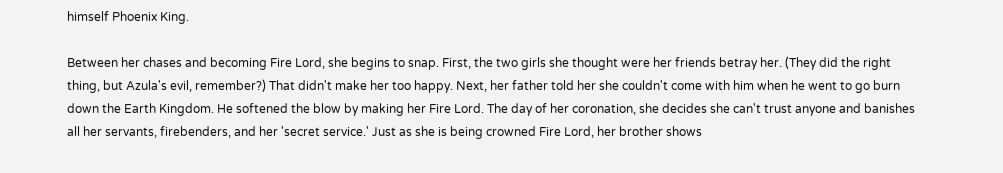himself Phoenix King.

Between her chases and becoming Fire Lord, she begins to snap. First, the two girls she thought were her friends betray her. (They did the right thing, but Azula's evil, remember?) That didn't make her too happy. Next, her father told her she couldn't come with him when he went to go burn down the Earth Kingdom. He softened the blow by making her Fire Lord. The day of her coronation, she decides she can't trust anyone and banishes all her servants, firebenders, and her 'secret service.' Just as she is being crowned Fire Lord, her brother shows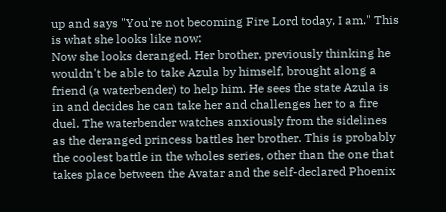up and says "You're not becoming Fire Lord today, I am." This is what she looks like now:
Now she looks deranged. Her brother, previously thinking he wouldn't be able to take Azula by himself, brought along a friend (a waterbender) to help him. He sees the state Azula is in and decides he can take her and challenges her to a fire duel. The waterbender watches anxiously from the sidelines as the deranged princess battles her brother. This is probably the coolest battle in the wholes series, other than the one that takes place between the Avatar and the self-declared Phoenix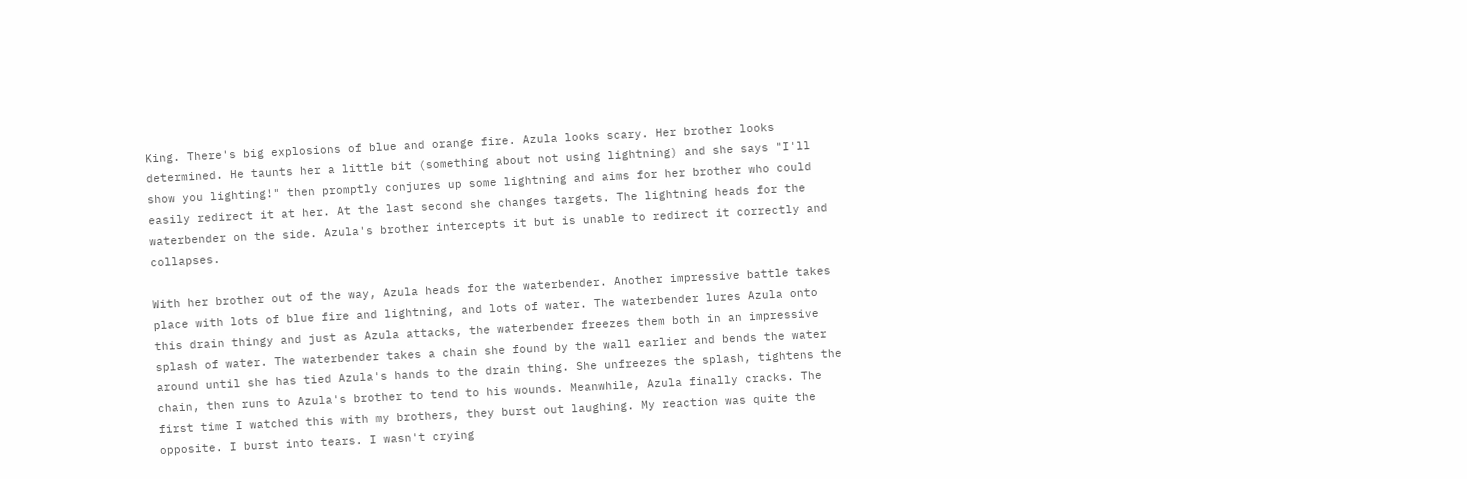King. There's big explosions of blue and orange fire. Azula looks scary. Her brother looks determined. He taunts her a little bit (something about not using lightning) and she says "I'll show you lighting!" then promptly conjures up some lightning and aims for her brother who could easily redirect it at her. At the last second she changes targets. The lightning heads for the waterbender on the side. Azula's brother intercepts it but is unable to redirect it correctly and collapses.

With her brother out of the way, Azula heads for the waterbender. Another impressive battle takes place with lots of blue fire and lightning, and lots of water. The waterbender lures Azula onto this drain thingy and just as Azula attacks, the waterbender freezes them both in an impressive splash of water. The waterbender takes a chain she found by the wall earlier and bends the water around until she has tied Azula's hands to the drain thing. She unfreezes the splash, tightens the chain, then runs to Azula's brother to tend to his wounds. Meanwhile, Azula finally cracks. The first time I watched this with my brothers, they burst out laughing. My reaction was quite the opposite. I burst into tears. I wasn't crying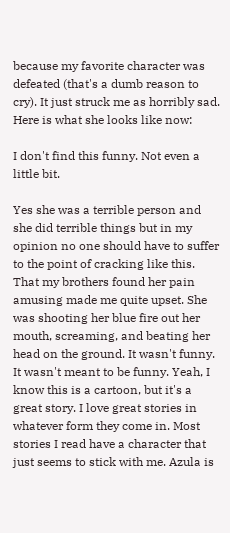because my favorite character was defeated (that's a dumb reason to cry). It just struck me as horribly sad. Here is what she looks like now:

I don't find this funny. Not even a little bit.

Yes she was a terrible person and she did terrible things but in my opinion no one should have to suffer to the point of cracking like this. That my brothers found her pain amusing made me quite upset. She was shooting her blue fire out her mouth, screaming, and beating her head on the ground. It wasn't funny. It wasn't meant to be funny. Yeah, I know this is a cartoon, but it's a great story. I love great stories in whatever form they come in. Most stories I read have a character that just seems to stick with me. Azula is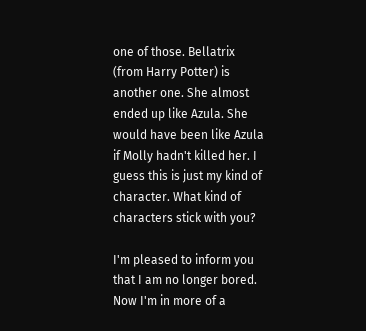one of those. Bellatrix (from Harry Potter) is another one. She almost ended up like Azula. She would have been like Azula if Molly hadn't killed her. I guess this is just my kind of character. What kind of characters stick with you?

I'm pleased to inform you that I am no longer bored. Now I'm in more of a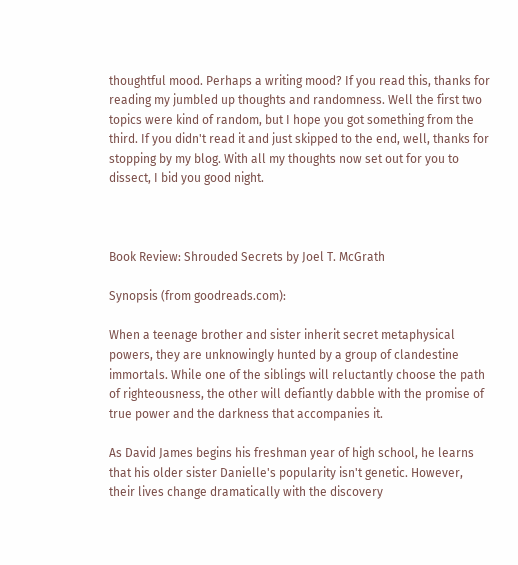thoughtful mood. Perhaps a writing mood? If you read this, thanks for reading my jumbled up thoughts and randomness. Well the first two topics were kind of random, but I hope you got something from the third. If you didn't read it and just skipped to the end, well, thanks for stopping by my blog. With all my thoughts now set out for you to dissect, I bid you good night.



Book Review: Shrouded Secrets by Joel T. McGrath

Synopsis (from goodreads.com):

When a teenage brother and sister inherit secret metaphysical powers, they are unknowingly hunted by a group of clandestine immortals. While one of the siblings will reluctantly choose the path of righteousness, the other will defiantly dabble with the promise of true power and the darkness that accompanies it.

As David James begins his freshman year of high school, he learns that his older sister Danielle's popularity isn't genetic. However, their lives change dramatically with the discovery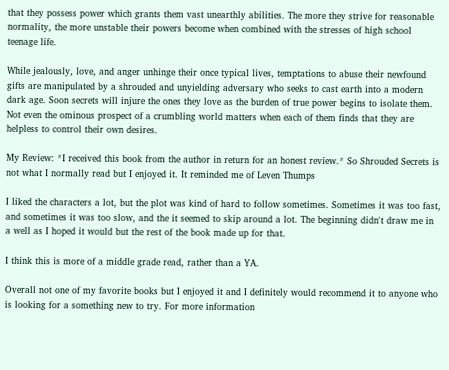that they possess power which grants them vast unearthly abilities. The more they strive for reasonable normality, the more unstable their powers become when combined with the stresses of high school teenage life.

While jealously, love, and anger unhinge their once typical lives, temptations to abuse their newfound gifts are manipulated by a shrouded and unyielding adversary who seeks to cast earth into a modern dark age. Soon secrets will injure the ones they love as the burden of true power begins to isolate them. Not even the ominous prospect of a crumbling world matters when each of them finds that they are helpless to control their own desires.

My Review: *I received this book from the author in return for an honest review.* So Shrouded Secrets is not what I normally read but I enjoyed it. It reminded me of Leven Thumps

I liked the characters a lot, but the plot was kind of hard to follow sometimes. Sometimes it was too fast, and sometimes it was too slow, and the it seemed to skip around a lot. The beginning didn't draw me in a well as I hoped it would but the rest of the book made up for that.

I think this is more of a middle grade read, rather than a YA.

Overall not one of my favorite books but I enjoyed it and I definitely would recommend it to anyone who is looking for a something new to try. For more information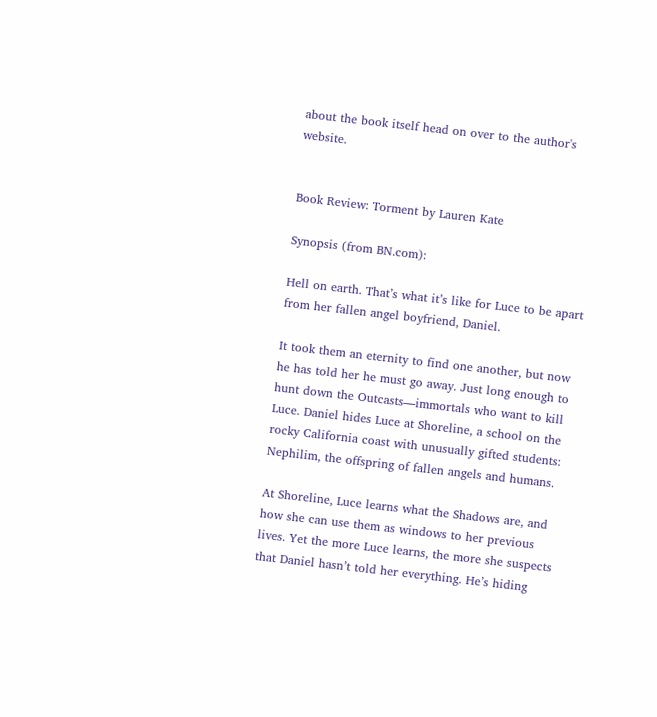about the book itself head on over to the author's website.


Book Review: Torment by Lauren Kate

Synopsis (from BN.com):

Hell on earth. That’s what it’s like for Luce to be apart from her fallen angel boyfriend, Daniel.

It took them an eternity to find one another, but now he has told her he must go away. Just long enough to hunt down the Outcasts—immortals who want to kill Luce. Daniel hides Luce at Shoreline, a school on the rocky California coast with unusually gifted students: Nephilim, the offspring of fallen angels and humans.

At Shoreline, Luce learns what the Shadows are, and how she can use them as windows to her previous lives. Yet the more Luce learns, the more she suspects that Daniel hasn’t told her everything. He’s hiding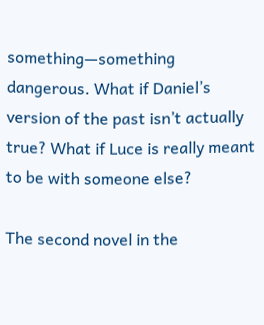something—something dangerous. What if Daniel’s version of the past isn’t actually true? What if Luce is really meant to be with someone else?

The second novel in the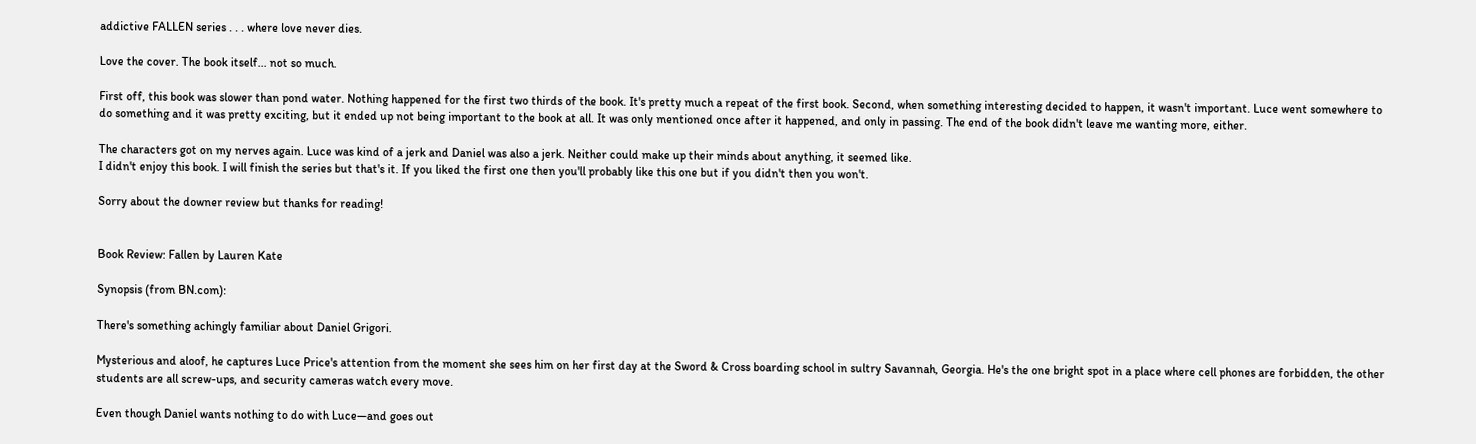addictive FALLEN series . . . where love never dies.

Love the cover. The book itself... not so much.

First off, this book was slower than pond water. Nothing happened for the first two thirds of the book. It's pretty much a repeat of the first book. Second, when something interesting decided to happen, it wasn't important. Luce went somewhere to do something and it was pretty exciting, but it ended up not being important to the book at all. It was only mentioned once after it happened, and only in passing. The end of the book didn't leave me wanting more, either.

The characters got on my nerves again. Luce was kind of a jerk and Daniel was also a jerk. Neither could make up their minds about anything, it seemed like.
I didn't enjoy this book. I will finish the series but that's it. If you liked the first one then you'll probably like this one but if you didn't then you won't.

Sorry about the downer review but thanks for reading!


Book Review: Fallen by Lauren Kate

Synopsis (from BN.com):

There's something achingly familiar about Daniel Grigori.

Mysterious and aloof, he captures Luce Price's attention from the moment she sees him on her first day at the Sword & Cross boarding school in sultry Savannah, Georgia. He's the one bright spot in a place where cell phones are forbidden, the other students are all screw-ups, and security cameras watch every move.

Even though Daniel wants nothing to do with Luce—and goes out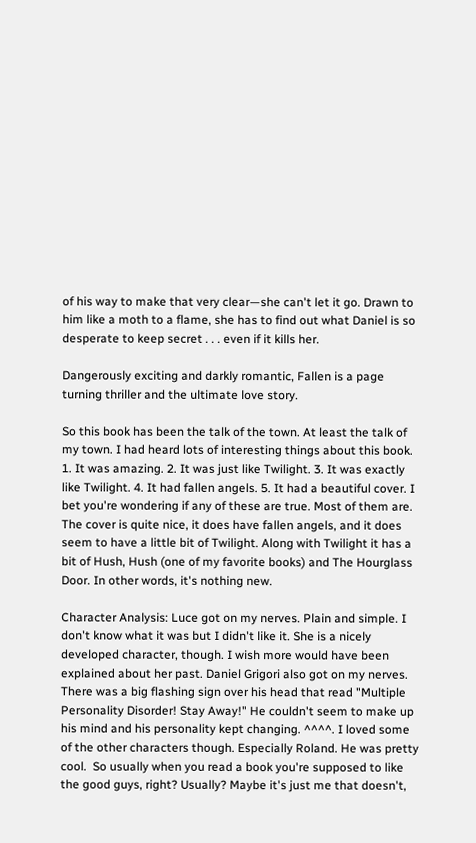of his way to make that very clear—she can't let it go. Drawn to him like a moth to a flame, she has to find out what Daniel is so desperate to keep secret . . . even if it kills her.

Dangerously exciting and darkly romantic, Fallen is a page turning thriller and the ultimate love story.

So this book has been the talk of the town. At least the talk of my town. I had heard lots of interesting things about this book. 1. It was amazing. 2. It was just like Twilight. 3. It was exactly like Twilight. 4. It had fallen angels. 5. It had a beautiful cover. I bet you're wondering if any of these are true. Most of them are. The cover is quite nice, it does have fallen angels, and it does seem to have a little bit of Twilight. Along with Twilight it has a bit of Hush, Hush (one of my favorite books) and The Hourglass Door. In other words, it's nothing new.

Character Analysis: Luce got on my nerves. Plain and simple. I don't know what it was but I didn't like it. She is a nicely developed character, though. I wish more would have been explained about her past. Daniel Grigori also got on my nerves. There was a big flashing sign over his head that read "Multiple Personality Disorder! Stay Away!" He couldn't seem to make up his mind and his personality kept changing. ^^^^. I loved some of the other characters though. Especially Roland. He was pretty cool.  So usually when you read a book you're supposed to like the good guys, right? Usually? Maybe it's just me that doesn't,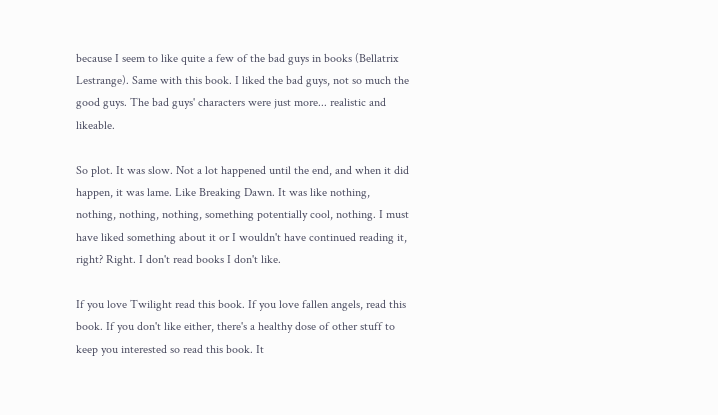because I seem to like quite a few of the bad guys in books (Bellatrix Lestrange). Same with this book. I liked the bad guys, not so much the good guys. The bad guys' characters were just more... realistic and likeable.

So plot. It was slow. Not a lot happened until the end, and when it did happen, it was lame. Like Breaking Dawn. It was like nothing, nothing, nothing, nothing, something potentially cool, nothing. I must have liked something about it or I wouldn't have continued reading it, right? Right. I don't read books I don't like.

If you love Twilight read this book. If you love fallen angels, read this book. If you don't like either, there's a healthy dose of other stuff to keep you interested so read this book. It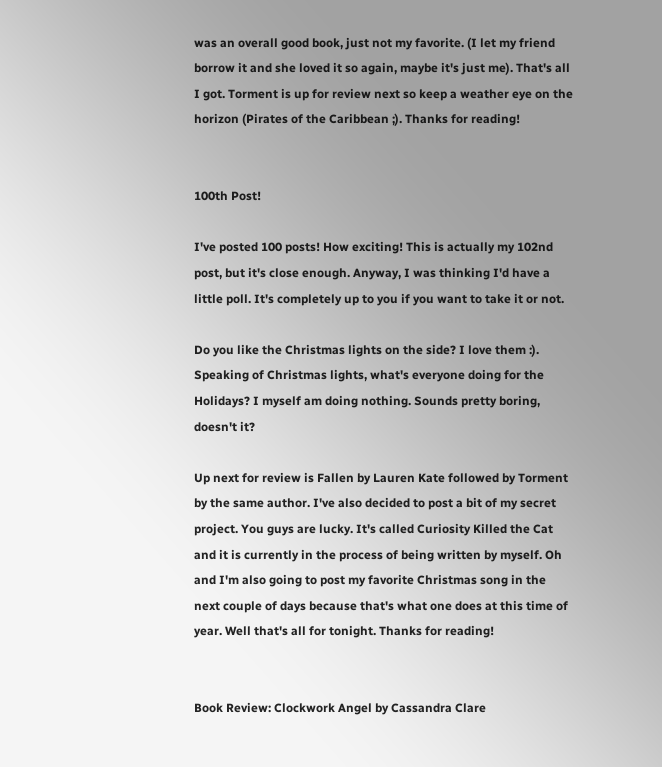was an overall good book, just not my favorite. (I let my friend borrow it and she loved it so again, maybe it's just me). That's all I got. Torment is up for review next so keep a weather eye on the horizon (Pirates of the Caribbean ;). Thanks for reading!


100th Post!

I've posted 100 posts! How exciting! This is actually my 102nd post, but it's close enough. Anyway, I was thinking I'd have a little poll. It's completely up to you if you want to take it or not.

Do you like the Christmas lights on the side? I love them :). Speaking of Christmas lights, what's everyone doing for the Holidays? I myself am doing nothing. Sounds pretty boring, doesn't it?

Up next for review is Fallen by Lauren Kate followed by Torment by the same author. I've also decided to post a bit of my secret project. You guys are lucky. It's called Curiosity Killed the Cat and it is currently in the process of being written by myself. Oh and I'm also going to post my favorite Christmas song in the next couple of days because that's what one does at this time of year. Well that's all for tonight. Thanks for reading!


Book Review: Clockwork Angel by Cassandra Clare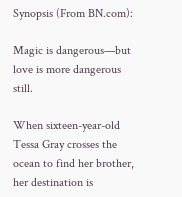Synopsis (From BN.com):

Magic is dangerous—but love is more dangerous still.

When sixteen-year-old Tessa Gray crosses the ocean to find her brother, her destination is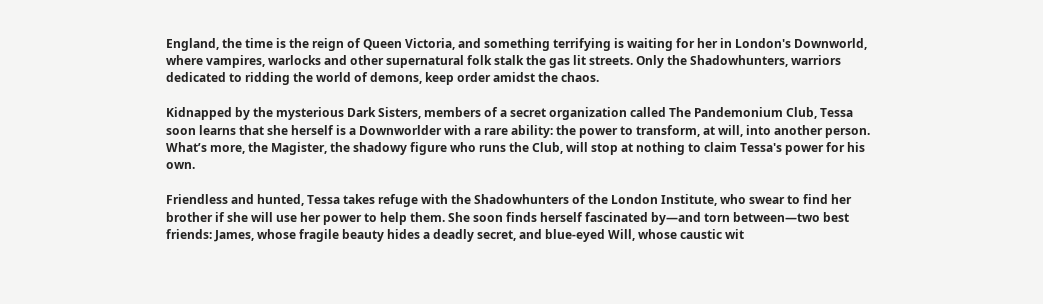England, the time is the reign of Queen Victoria, and something terrifying is waiting for her in London's Downworld, where vampires, warlocks and other supernatural folk stalk the gas lit streets. Only the Shadowhunters, warriors dedicated to ridding the world of demons, keep order amidst the chaos.

Kidnapped by the mysterious Dark Sisters, members of a secret organization called The Pandemonium Club, Tessa soon learns that she herself is a Downworlder with a rare ability: the power to transform, at will, into another person. What’s more, the Magister, the shadowy figure who runs the Club, will stop at nothing to claim Tessa's power for his own.

Friendless and hunted, Tessa takes refuge with the Shadowhunters of the London Institute, who swear to find her brother if she will use her power to help them. She soon finds herself fascinated by—and torn between—two best friends: James, whose fragile beauty hides a deadly secret, and blue-eyed Will, whose caustic wit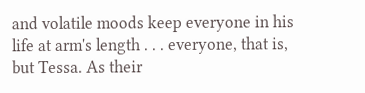and volatile moods keep everyone in his life at arm's length . . . everyone, that is, but Tessa. As their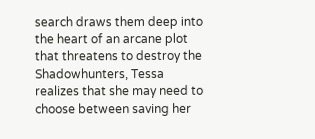search draws them deep into the heart of an arcane plot that threatens to destroy the Shadowhunters, Tessa realizes that she may need to choose between saving her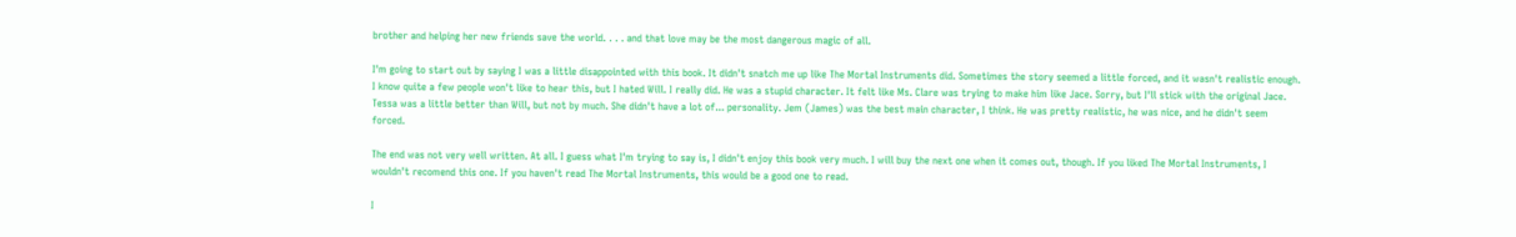brother and helping her new friends save the world. . . . and that love may be the most dangerous magic of all.

I'm going to start out by saying I was a little disappointed with this book. It didn't snatch me up like The Mortal Instruments did. Sometimes the story seemed a little forced, and it wasn't realistic enough. I know quite a few people won't like to hear this, but I hated Will. I really did. He was a stupid character. It felt like Ms. Clare was trying to make him like Jace. Sorry, but I'll stick with the original Jace. Tessa was a little better than Will, but not by much. She didn't have a lot of... personality. Jem (James) was the best main character, I think. He was pretty realistic, he was nice, and he didn't seem forced.

The end was not very well written. At all. I guess what I'm trying to say is, I didn't enjoy this book very much. I will buy the next one when it comes out, though. If you liked The Mortal Instruments, I wouldn't recomend this one. If you haven't read The Mortal Instruments, this would be a good one to read.

I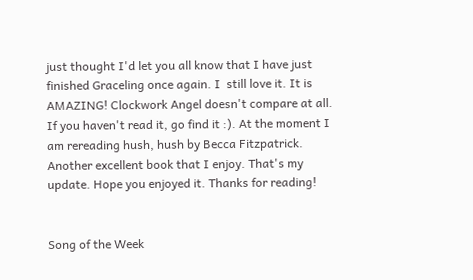just thought I'd let you all know that I have just finished Graceling once again. I  still love it. It is AMAZING! Clockwork Angel doesn't compare at all. If you haven't read it, go find it :). At the moment I am rereading hush, hush by Becca Fitzpatrick. Another excellent book that I enjoy. That's my update. Hope you enjoyed it. Thanks for reading!


Song of the Week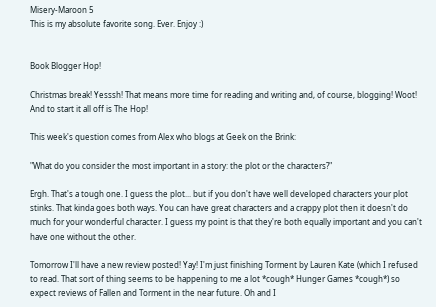Misery-Maroon 5
This is my absolute favorite song. Ever. Enjoy :)


Book Blogger Hop!

Christmas break! Yesssh! That means more time for reading and writing and, of course, blogging! Woot! And to start it all off is The Hop!

This week's question comes from Alex who blogs at Geek on the Brink:

"What do you consider the most important in a story: the plot or the characters?"

Ergh. That's a tough one. I guess the plot... but if you don't have well developed characters your plot stinks. That kinda goes both ways. You can have great characters and a crappy plot then it doesn't do much for your wonderful character. I guess my point is that they're both equally important and you can't have one without the other.

Tomorrow I'll have a new review posted! Yay! I'm just finishing Torment by Lauren Kate (which I refused to read. That sort of thing seems to be happening to me a lot *cough* Hunger Games *cough*) so expect reviews of Fallen and Torment in the near future. Oh and I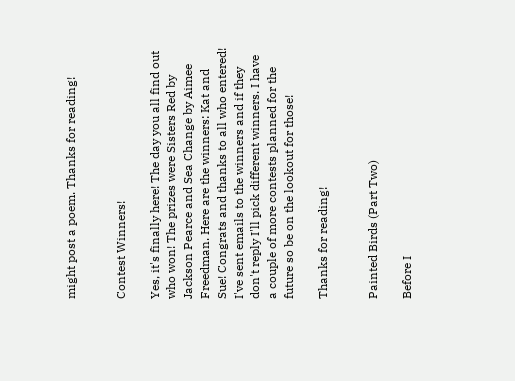might post a poem. Thanks for reading!


Contest Winners!

Yes, it's finally here! The day you all find out who won! The prizes were Sisters Red by Jackson Pearce and Sea Change by Aimee Freedman. Here are the winners: Kat and Sue! Congrats and thanks to all who entered! I've sent emails to the winners and if they don't reply I'll pick different winners. I have a couple of more contests planned for the future so be on the lookout for those!

Thanks for reading!


Painted Birds (Part Two)

Before I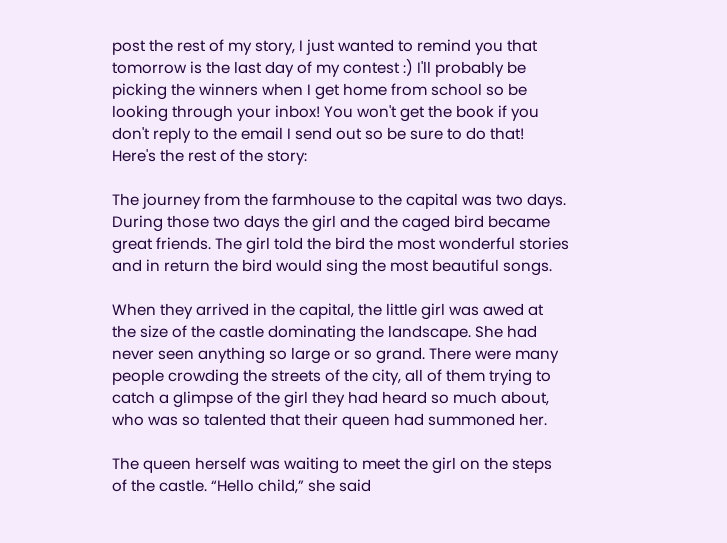post the rest of my story, I just wanted to remind you that tomorrow is the last day of my contest :) I'll probably be picking the winners when I get home from school so be looking through your inbox! You won't get the book if you don't reply to the email I send out so be sure to do that! Here's the rest of the story:

The journey from the farmhouse to the capital was two days. During those two days the girl and the caged bird became great friends. The girl told the bird the most wonderful stories and in return the bird would sing the most beautiful songs.

When they arrived in the capital, the little girl was awed at the size of the castle dominating the landscape. She had never seen anything so large or so grand. There were many people crowding the streets of the city, all of them trying to catch a glimpse of the girl they had heard so much about, who was so talented that their queen had summoned her.

The queen herself was waiting to meet the girl on the steps of the castle. “Hello child,” she said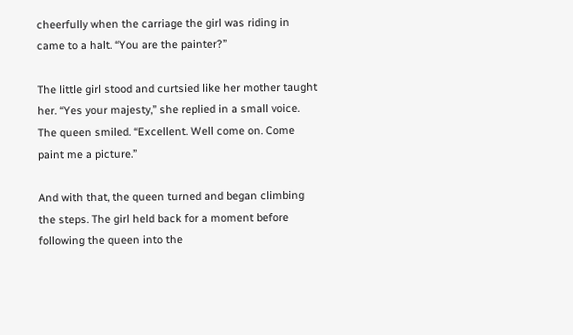cheerfully when the carriage the girl was riding in came to a halt. “You are the painter?”

The little girl stood and curtsied like her mother taught her. “Yes your majesty,” she replied in a small voice. The queen smiled. “Excellent. Well come on. Come paint me a picture.”

And with that, the queen turned and began climbing the steps. The girl held back for a moment before following the queen into the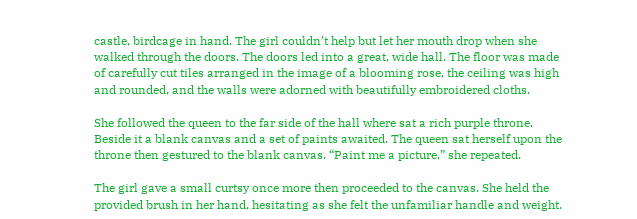castle, birdcage in hand. The girl couldn’t help but let her mouth drop when she walked through the doors. The doors led into a great, wide hall. The floor was made of carefully cut tiles arranged in the image of a blooming rose, the ceiling was high and rounded, and the walls were adorned with beautifully embroidered cloths.

She followed the queen to the far side of the hall where sat a rich purple throne. Beside it a blank canvas and a set of paints awaited. The queen sat herself upon the throne then gestured to the blank canvas. “Paint me a picture,” she repeated.

The girl gave a small curtsy once more then proceeded to the canvas. She held the provided brush in her hand, hesitating as she felt the unfamiliar handle and weight.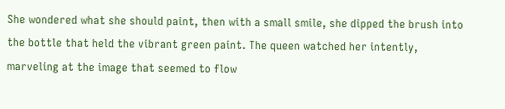She wondered what she should paint, then with a small smile, she dipped the brush into the bottle that held the vibrant green paint. The queen watched her intently, marveling at the image that seemed to flow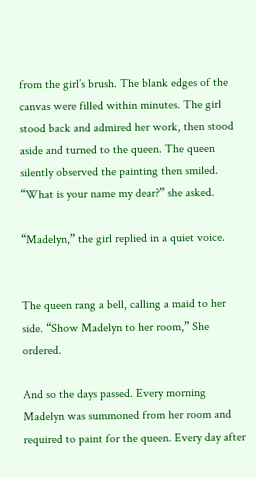from the girl’s brush. The blank edges of the canvas were filled within minutes. The girl stood back and admired her work, then stood aside and turned to the queen. The queen silently observed the painting then smiled. “What is your name my dear?” she asked.

“Madelyn,” the girl replied in a quiet voice.


The queen rang a bell, calling a maid to her side. “Show Madelyn to her room,” She ordered.

And so the days passed. Every morning Madelyn was summoned from her room and required to paint for the queen. Every day after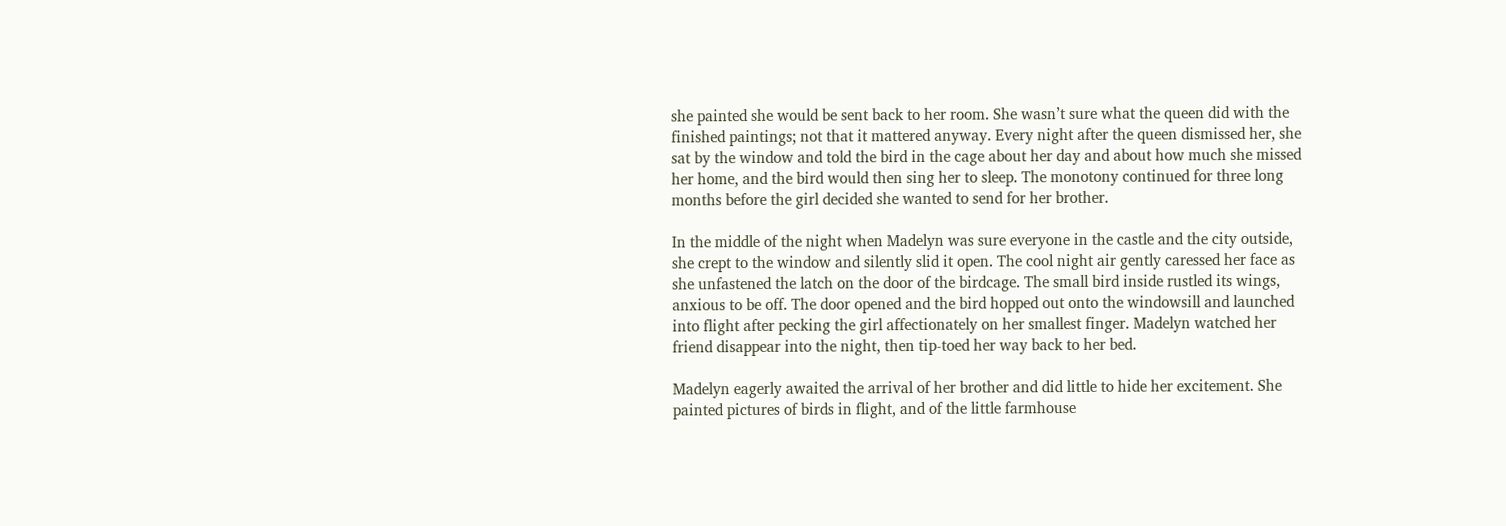she painted she would be sent back to her room. She wasn’t sure what the queen did with the finished paintings; not that it mattered anyway. Every night after the queen dismissed her, she sat by the window and told the bird in the cage about her day and about how much she missed her home, and the bird would then sing her to sleep. The monotony continued for three long months before the girl decided she wanted to send for her brother.

In the middle of the night when Madelyn was sure everyone in the castle and the city outside, she crept to the window and silently slid it open. The cool night air gently caressed her face as she unfastened the latch on the door of the birdcage. The small bird inside rustled its wings, anxious to be off. The door opened and the bird hopped out onto the windowsill and launched into flight after pecking the girl affectionately on her smallest finger. Madelyn watched her friend disappear into the night, then tip-toed her way back to her bed.

Madelyn eagerly awaited the arrival of her brother and did little to hide her excitement. She painted pictures of birds in flight, and of the little farmhouse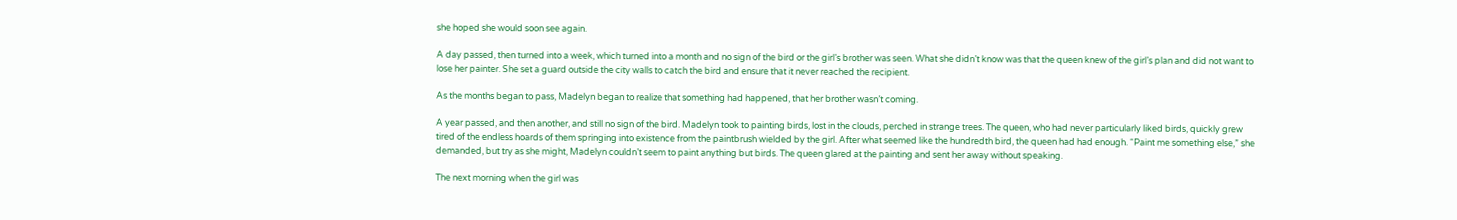she hoped she would soon see again.

A day passed, then turned into a week, which turned into a month and no sign of the bird or the girl’s brother was seen. What she didn’t know was that the queen knew of the girl’s plan and did not want to lose her painter. She set a guard outside the city walls to catch the bird and ensure that it never reached the recipient.

As the months began to pass, Madelyn began to realize that something had happened, that her brother wasn’t coming.

A year passed, and then another, and still no sign of the bird. Madelyn took to painting birds, lost in the clouds, perched in strange trees. The queen, who had never particularly liked birds, quickly grew tired of the endless hoards of them springing into existence from the paintbrush wielded by the girl. After what seemed like the hundredth bird, the queen had had enough. “Paint me something else,” she demanded, but try as she might, Madelyn couldn’t seem to paint anything but birds. The queen glared at the painting and sent her away without speaking.

The next morning when the girl was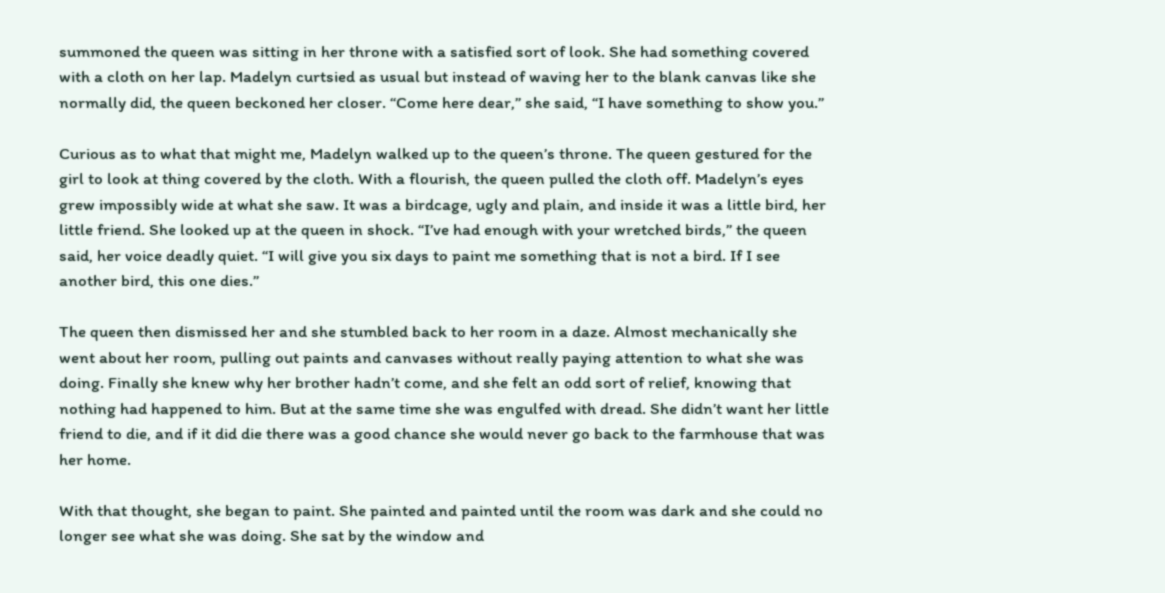summoned the queen was sitting in her throne with a satisfied sort of look. She had something covered with a cloth on her lap. Madelyn curtsied as usual but instead of waving her to the blank canvas like she normally did, the queen beckoned her closer. “Come here dear,” she said, “I have something to show you.”

Curious as to what that might me, Madelyn walked up to the queen’s throne. The queen gestured for the girl to look at thing covered by the cloth. With a flourish, the queen pulled the cloth off. Madelyn’s eyes grew impossibly wide at what she saw. It was a birdcage, ugly and plain, and inside it was a little bird, her little friend. She looked up at the queen in shock. “I’ve had enough with your wretched birds,” the queen said, her voice deadly quiet. “I will give you six days to paint me something that is not a bird. If I see another bird, this one dies.”

The queen then dismissed her and she stumbled back to her room in a daze. Almost mechanically she went about her room, pulling out paints and canvases without really paying attention to what she was doing. Finally she knew why her brother hadn’t come, and she felt an odd sort of relief, knowing that nothing had happened to him. But at the same time she was engulfed with dread. She didn’t want her little friend to die, and if it did die there was a good chance she would never go back to the farmhouse that was her home.

With that thought, she began to paint. She painted and painted until the room was dark and she could no longer see what she was doing. She sat by the window and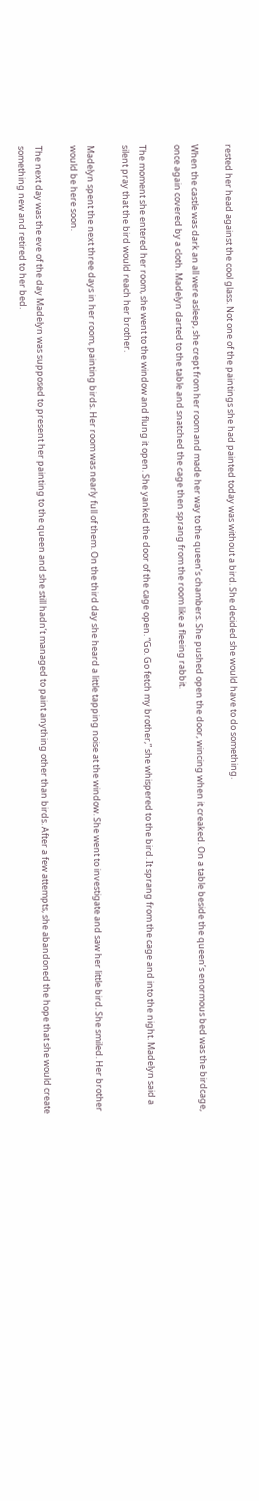rested her head against the cool glass. Not one of the paintings she had painted today was without a bird. She decided she would have to do something.

When the castle was dark an all were asleep, she crept from her room and made her way to the queen’s chambers. She pushed open the door, wincing when it creaked. On a table beside the queen’s enormous bed was the birdcage, once again covered by a cloth. Madelyn darted to the table and snatched the cage then sprang from the room like a fleeing rabbit.

The moment she entered her room, she went to the window and flung it open. She yanked the door of the cage open. “Go. Go fetch my brother,” she whispered to the bird. It sprang from the cage and into the night. Madelyn said a silent pray that the bird would reach her brother.

Madelyn spent the next three days in her room, painting birds. Her room was nearly full of them. On the third day she heard a little tapping noise at the window. She went to investigate and saw her little bird. She smiled. Her brother would be here soon.

The next day was the eve of the day Madelyn was supposed to present her painting to the queen and she still hadn’t managed to paint anything other than birds. After a few attempts, she abandoned the hope that she would create something new and retired to her bed.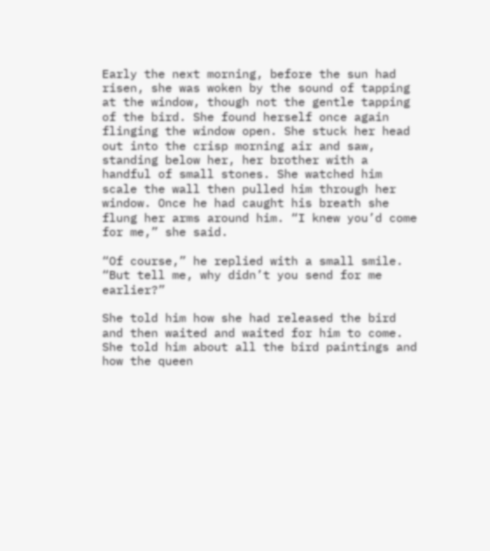Early the next morning, before the sun had risen, she was woken by the sound of tapping at the window, though not the gentle tapping of the bird. She found herself once again flinging the window open. She stuck her head out into the crisp morning air and saw, standing below her, her brother with a handful of small stones. She watched him scale the wall then pulled him through her window. Once he had caught his breath she flung her arms around him. “I knew you’d come for me,” she said.

“Of course,” he replied with a small smile. “But tell me, why didn’t you send for me earlier?”

She told him how she had released the bird and then waited and waited for him to come. She told him about all the bird paintings and how the queen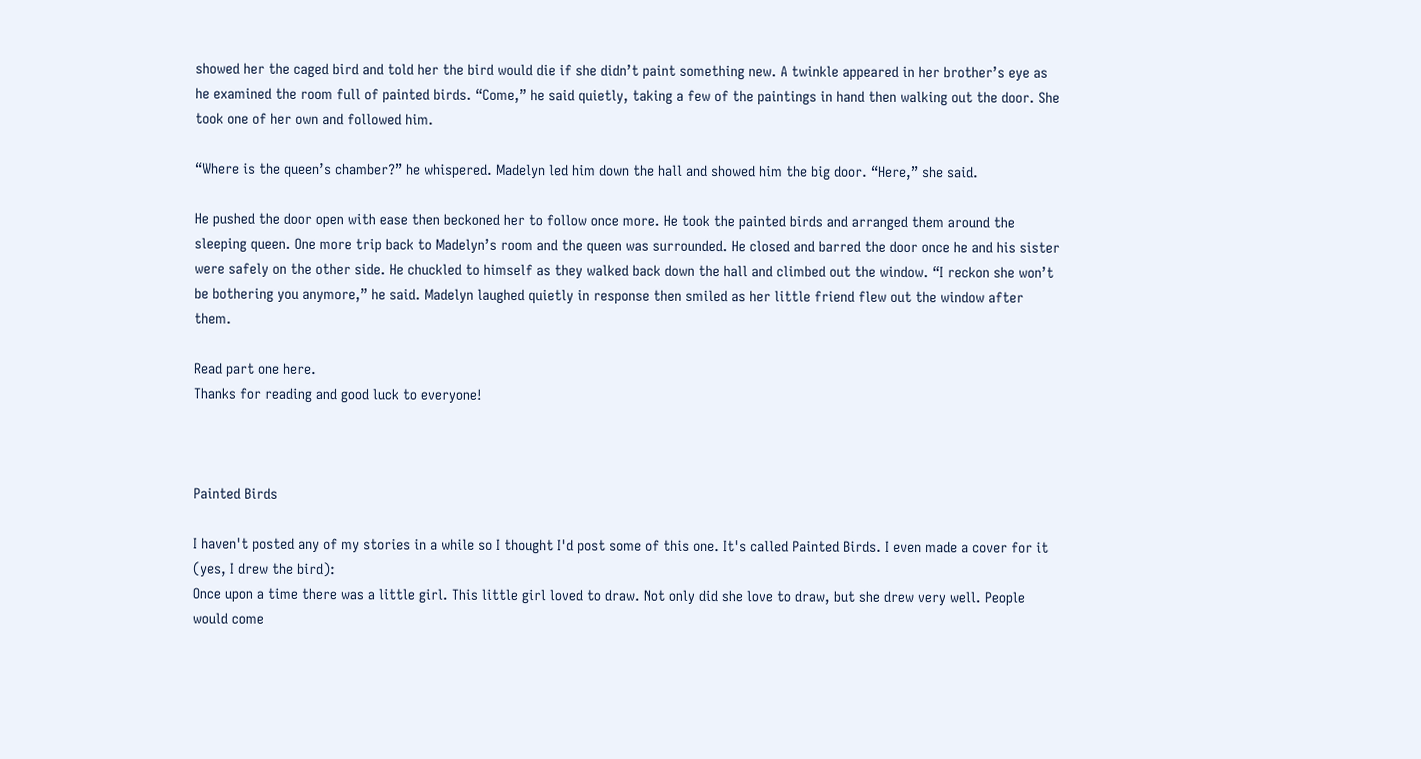showed her the caged bird and told her the bird would die if she didn’t paint something new. A twinkle appeared in her brother’s eye as he examined the room full of painted birds. “Come,” he said quietly, taking a few of the paintings in hand then walking out the door. She took one of her own and followed him.

“Where is the queen’s chamber?” he whispered. Madelyn led him down the hall and showed him the big door. “Here,” she said.

He pushed the door open with ease then beckoned her to follow once more. He took the painted birds and arranged them around the sleeping queen. One more trip back to Madelyn’s room and the queen was surrounded. He closed and barred the door once he and his sister were safely on the other side. He chuckled to himself as they walked back down the hall and climbed out the window. “I reckon she won’t be bothering you anymore,” he said. Madelyn laughed quietly in response then smiled as her little friend flew out the window after them.

Read part one here.
Thanks for reading and good luck to everyone!



Painted Birds

I haven't posted any of my stories in a while so I thought I'd post some of this one. It's called Painted Birds. I even made a cover for it (yes, I drew the bird):
Once upon a time there was a little girl. This little girl loved to draw. Not only did she love to draw, but she drew very well. People would come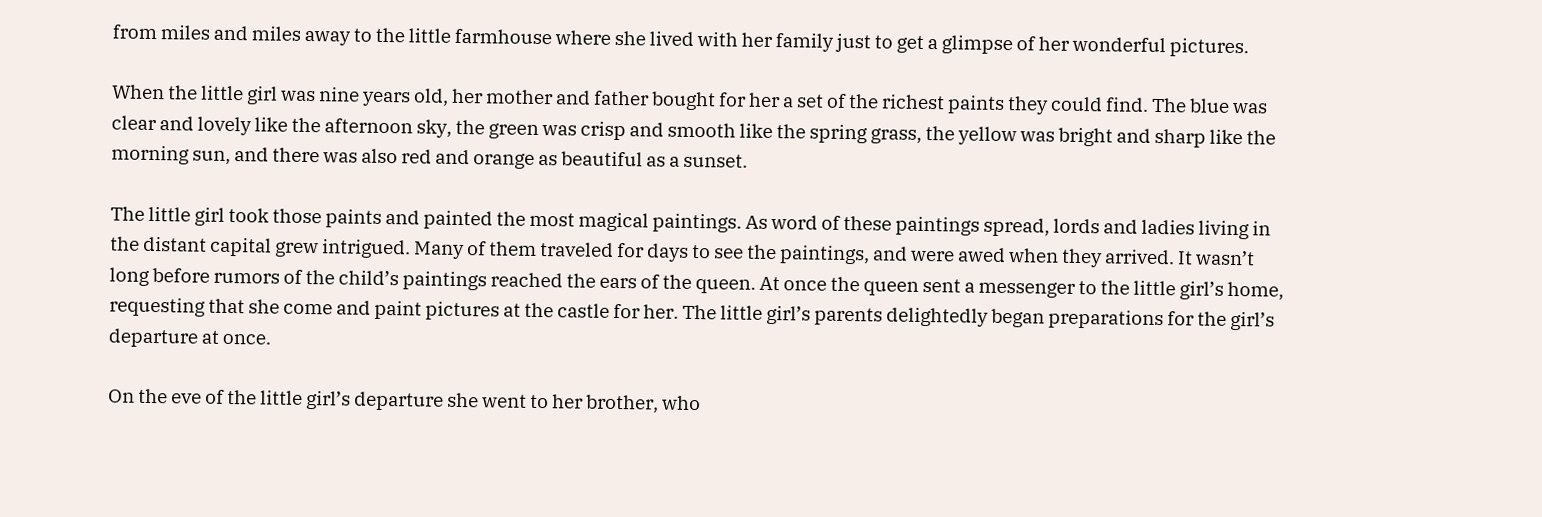from miles and miles away to the little farmhouse where she lived with her family just to get a glimpse of her wonderful pictures.

When the little girl was nine years old, her mother and father bought for her a set of the richest paints they could find. The blue was clear and lovely like the afternoon sky, the green was crisp and smooth like the spring grass, the yellow was bright and sharp like the morning sun, and there was also red and orange as beautiful as a sunset.

The little girl took those paints and painted the most magical paintings. As word of these paintings spread, lords and ladies living in the distant capital grew intrigued. Many of them traveled for days to see the paintings, and were awed when they arrived. It wasn’t long before rumors of the child’s paintings reached the ears of the queen. At once the queen sent a messenger to the little girl’s home, requesting that she come and paint pictures at the castle for her. The little girl’s parents delightedly began preparations for the girl’s departure at once.

On the eve of the little girl’s departure she went to her brother, who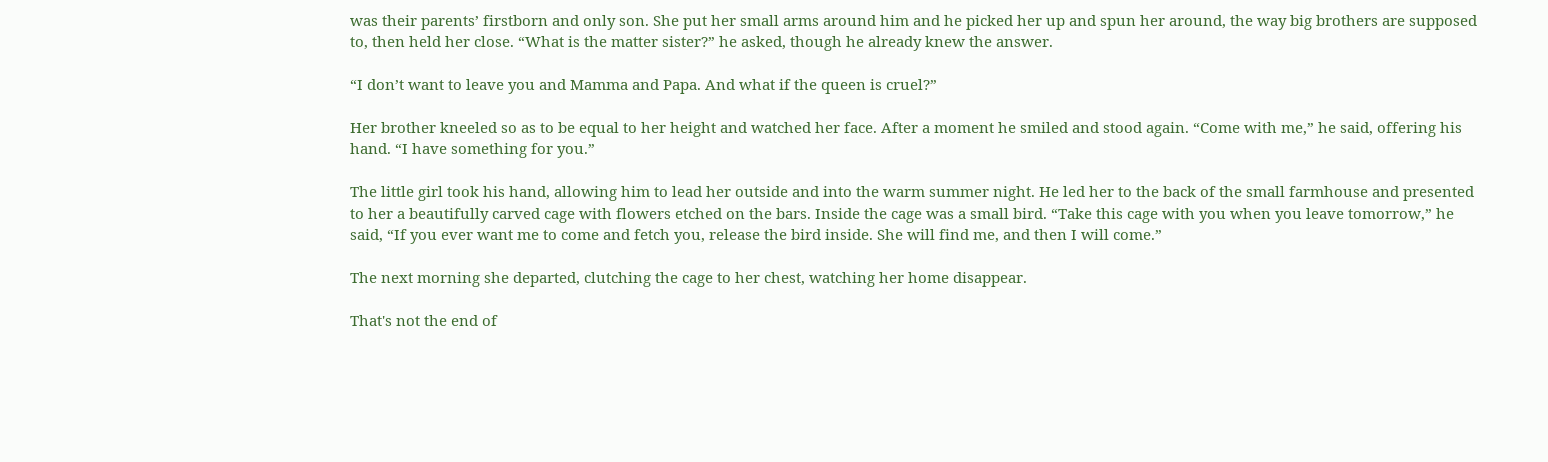was their parents’ firstborn and only son. She put her small arms around him and he picked her up and spun her around, the way big brothers are supposed to, then held her close. “What is the matter sister?” he asked, though he already knew the answer.

“I don’t want to leave you and Mamma and Papa. And what if the queen is cruel?”

Her brother kneeled so as to be equal to her height and watched her face. After a moment he smiled and stood again. “Come with me,” he said, offering his hand. “I have something for you.”

The little girl took his hand, allowing him to lead her outside and into the warm summer night. He led her to the back of the small farmhouse and presented to her a beautifully carved cage with flowers etched on the bars. Inside the cage was a small bird. “Take this cage with you when you leave tomorrow,” he said, “If you ever want me to come and fetch you, release the bird inside. She will find me, and then I will come.”

The next morning she departed, clutching the cage to her chest, watching her home disappear.

That's not the end of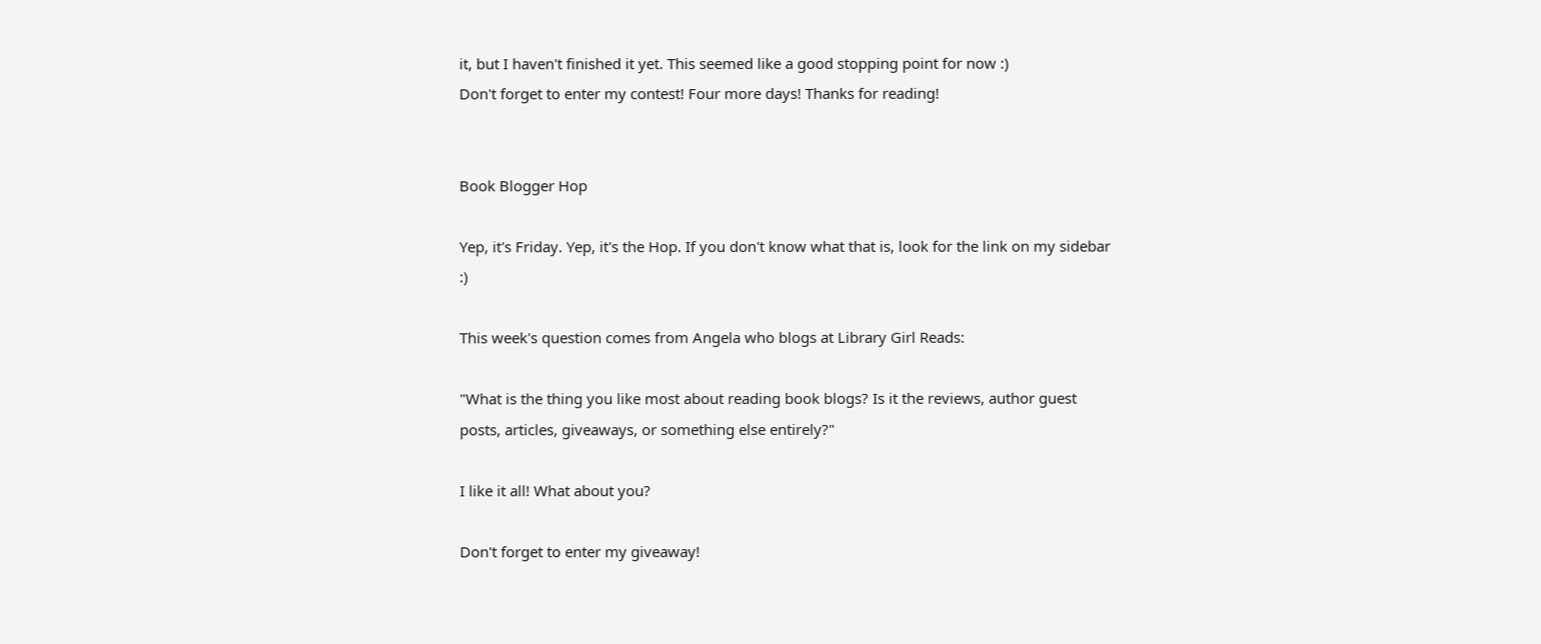it, but I haven't finished it yet. This seemed like a good stopping point for now :)
Don't forget to enter my contest! Four more days! Thanks for reading!


Book Blogger Hop

Yep, it's Friday. Yep, it's the Hop. If you don't know what that is, look for the link on my sidebar :)

This week's question comes from Angela who blogs at Library Girl Reads:

"What is the thing you like most about reading book blogs? Is it the reviews, author guest posts, articles, giveaways, or something else entirely?"

I like it all! What about you?

Don't forget to enter my giveaway!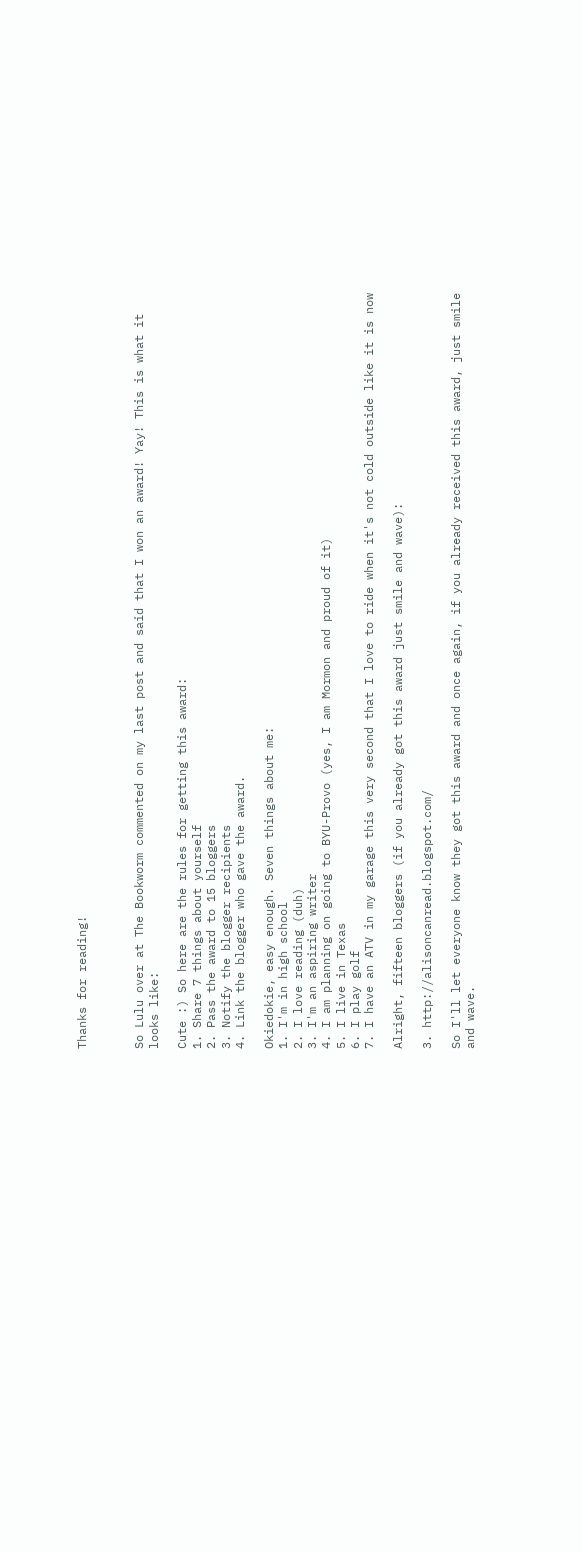Thanks for reading!



So Lulu over at The Bookworm commented on my last post and said that I won an award! Yay! This is what it looks like:

Cute :) So here are the rules for getting this award:
1. Share 7 things about yourself
2. Pass the award to 15 bloggers
3. Notify the blogger recipients
4. Link the blogger who gave the award.

Okiedokie, easy enough. Seven things about me:
1. I'm in high school
2. I love reading (duh)
3. I'm an aspiring writer
4. I am planning on going to BYU-Provo (yes, I am Mormon and proud of it)
5. I live in Texas
6. I play golf
7. I have an ATV in my garage this very second that I love to ride when it's not cold outside like it is now

Alright, fifteen bloggers (if you already got this award just smile and wave):

3. http://alisoncanread.blogspot.com/

So I'll let everyone know they got this award and once again, if you already received this award, just smile and wave.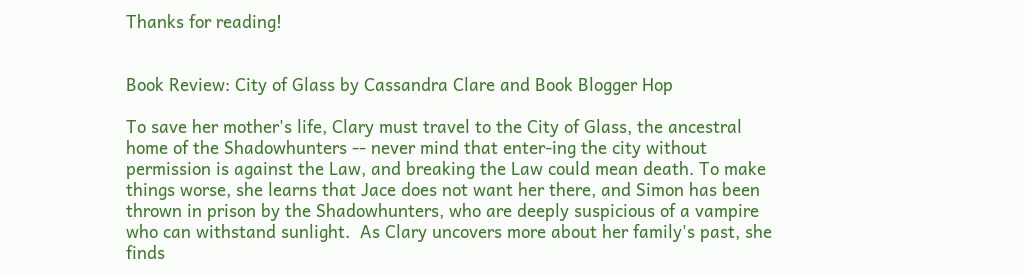Thanks for reading!


Book Review: City of Glass by Cassandra Clare and Book Blogger Hop

To save her mother's life, Clary must travel to the City of Glass, the ancestral home of the Shadowhunters -- never mind that enter-ing the city without permission is against the Law, and breaking the Law could mean death. To make things worse, she learns that Jace does not want her there, and Simon has been thrown in prison by the Shadowhunters, who are deeply suspicious of a vampire who can withstand sunlight.  As Clary uncovers more about her family's past, she finds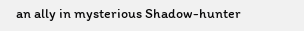an ally in mysterious Shadow-hunter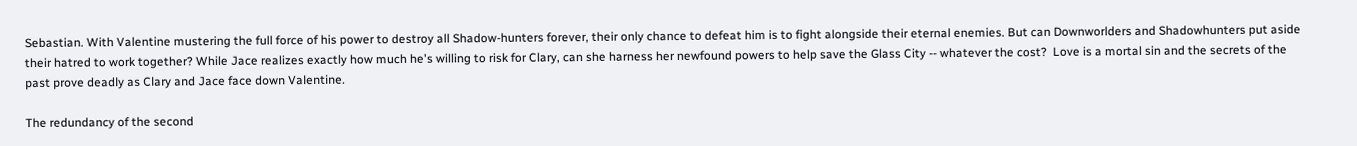Sebastian. With Valentine mustering the full force of his power to destroy all Shadow-hunters forever, their only chance to defeat him is to fight alongside their eternal enemies. But can Downworlders and Shadowhunters put aside their hatred to work together? While Jace realizes exactly how much he's willing to risk for Clary, can she harness her newfound powers to help save the Glass City -- whatever the cost?  Love is a mortal sin and the secrets of the past prove deadly as Clary and Jace face down Valentine.

The redundancy of the second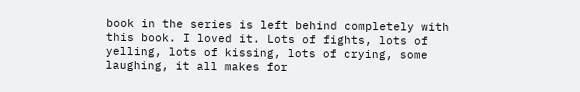book in the series is left behind completely with this book. I loved it. Lots of fights, lots of yelling, lots of kissing, lots of crying, some laughing, it all makes for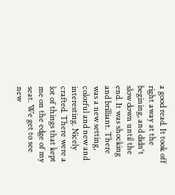a good read. It took off right away at the begining, and didn't slow down until the end. It was shocking and brilliant. There was a new setting, colorful and new and interesting. Nicely crafted. There were a lot of things that kept me on the edge of my seat. We get to see new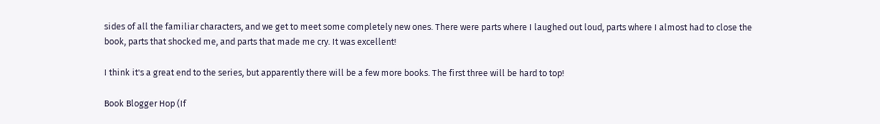sides of all the familiar characters, and we get to meet some completely new ones. There were parts where I laughed out loud, parts where I almost had to close the book, parts that shocked me, and parts that made me cry. It was excellent!

I think it's a great end to the series, but apparently there will be a few more books. The first three will be hard to top!

Book Blogger Hop (If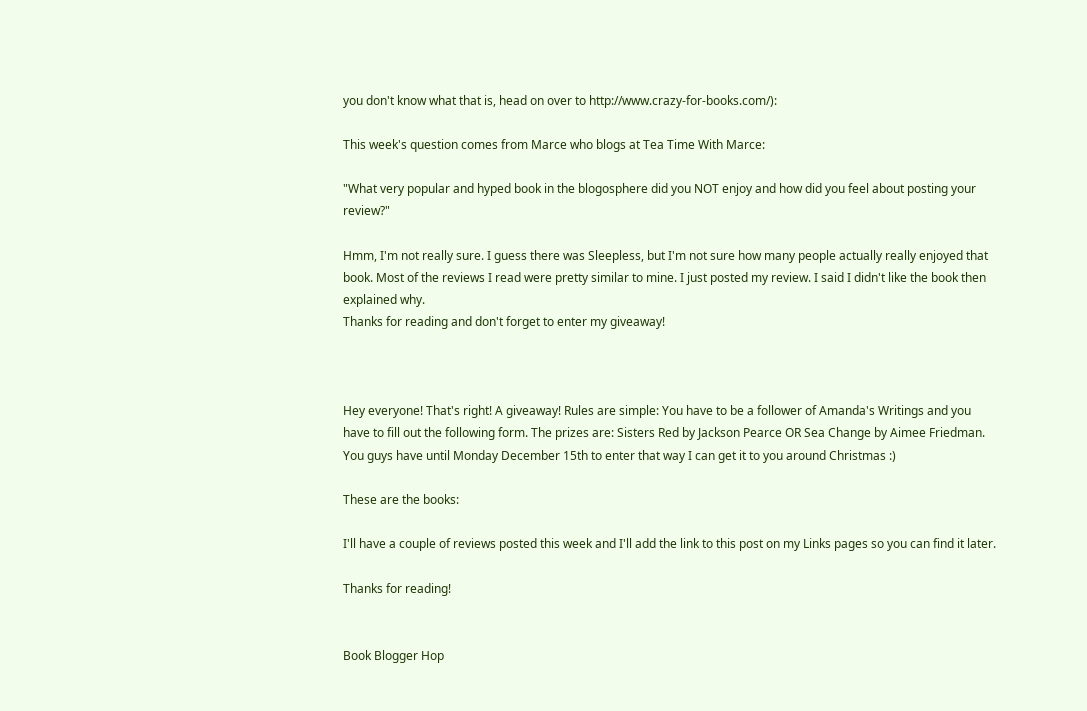you don't know what that is, head on over to http://www.crazy-for-books.com/):

This week's question comes from Marce who blogs at Tea Time With Marce:

"What very popular and hyped book in the blogosphere did you NOT enjoy and how did you feel about posting your review?"

Hmm, I'm not really sure. I guess there was Sleepless, but I'm not sure how many people actually really enjoyed that book. Most of the reviews I read were pretty similar to mine. I just posted my review. I said I didn't like the book then explained why.
Thanks for reading and don't forget to enter my giveaway!



Hey everyone! That's right! A giveaway! Rules are simple: You have to be a follower of Amanda's Writings and you have to fill out the following form. The prizes are: Sisters Red by Jackson Pearce OR Sea Change by Aimee Friedman. You guys have until Monday December 15th to enter that way I can get it to you around Christmas :)

These are the books:

I'll have a couple of reviews posted this week and I'll add the link to this post on my Links pages so you can find it later.

Thanks for reading!


Book Blogger Hop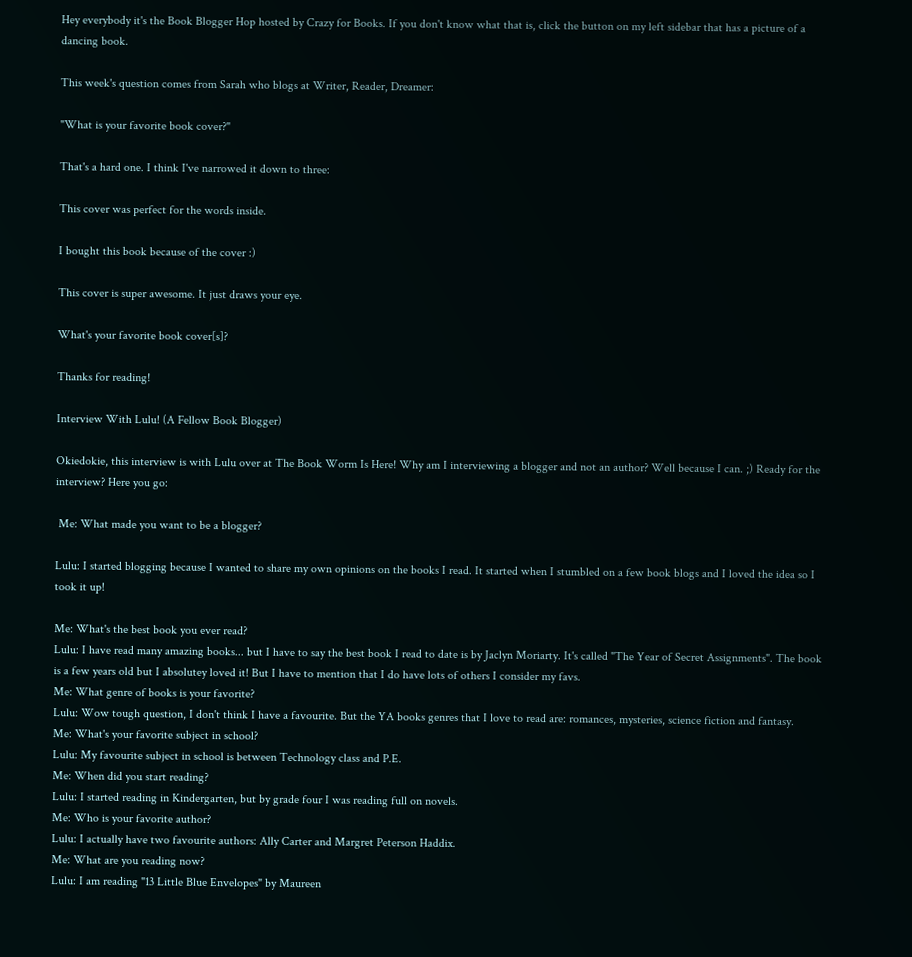Hey everybody it's the Book Blogger Hop hosted by Crazy for Books. If you don't know what that is, click the button on my left sidebar that has a picture of a dancing book.

This week's question comes from Sarah who blogs at Writer, Reader, Dreamer:

"What is your favorite book cover?"

That's a hard one. I think I've narrowed it down to three:

This cover was perfect for the words inside.

I bought this book because of the cover :)

This cover is super awesome. It just draws your eye.

What's your favorite book cover[s]?

Thanks for reading!

Interview With Lulu! (A Fellow Book Blogger)

Okiedokie, this interview is with Lulu over at The Book Worm Is Here! Why am I interviewing a blogger and not an author? Well because I can. ;) Ready for the interview? Here you go:

 Me: What made you want to be a blogger?

Lulu: I started blogging because I wanted to share my own opinions on the books I read. It started when I stumbled on a few book blogs and I loved the idea so I took it up!

Me: What's the best book you ever read?
Lulu: I have read many amazing books... but I have to say the best book I read to date is by Jaclyn Moriarty. It's called "The Year of Secret Assignments". The book is a few years old but I absolutey loved it! But I have to mention that I do have lots of others I consider my favs.
Me: What genre of books is your favorite?
Lulu: Wow tough question, I don't think I have a favourite. But the YA books genres that I love to read are: romances, mysteries, science fiction and fantasy.
Me: What's your favorite subject in school?
Lulu: My favourite subject in school is between Technology class and P.E.
Me: When did you start reading?
Lulu: I started reading in Kindergarten, but by grade four I was reading full on novels.
Me: Who is your favorite author?
Lulu: I actually have two favourite authors: Ally Carter and Margret Peterson Haddix.
Me: What are you reading now?
Lulu: I am reading "13 Little Blue Envelopes" by Maureen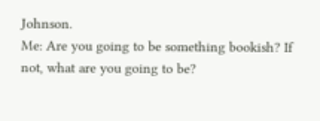Johnson.
Me: Are you going to be something bookish? If not, what are you going to be?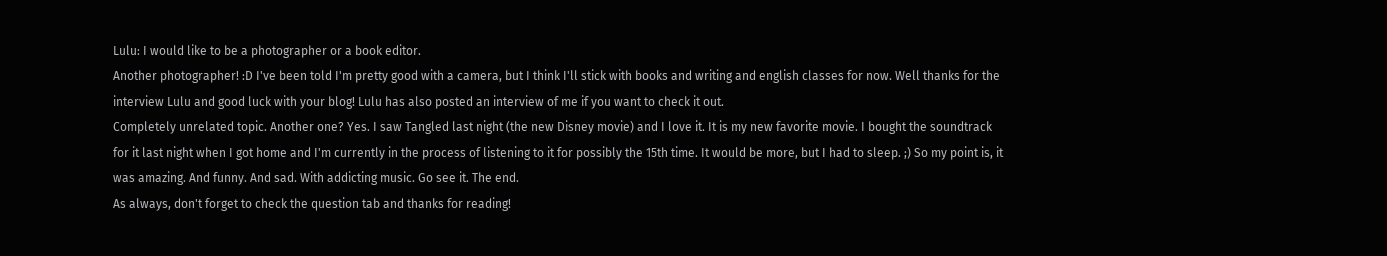Lulu: I would like to be a photographer or a book editor.
Another photographer! :D I've been told I'm pretty good with a camera, but I think I'll stick with books and writing and english classes for now. Well thanks for the interview Lulu and good luck with your blog! Lulu has also posted an interview of me if you want to check it out.
Completely unrelated topic. Another one? Yes. I saw Tangled last night (the new Disney movie) and I love it. It is my new favorite movie. I bought the soundtrack for it last night when I got home and I'm currently in the process of listening to it for possibly the 15th time. It would be more, but I had to sleep. ;) So my point is, it was amazing. And funny. And sad. With addicting music. Go see it. The end.
As always, don't forget to check the question tab and thanks for reading!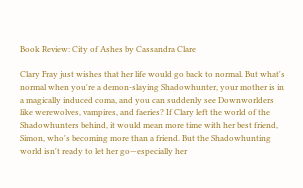Book Review: City of Ashes by Cassandra Clare

Clary Fray just wishes that her life would go back to normal. But what's normal when you're a demon-slaying Shadowhunter, your mother is in a magically induced coma, and you can suddenly see Downworlders like werewolves, vampires, and faeries? If Clary left the world of the Shadowhunters behind, it would mean more time with her best friend, Simon, who's becoming more than a friend. But the Shadowhunting world isn't ready to let her go—especially her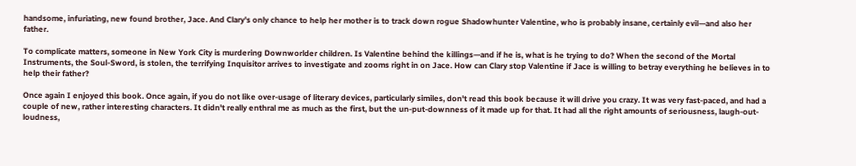handsome, infuriating, new found brother, Jace. And Clary's only chance to help her mother is to track down rogue Shadowhunter Valentine, who is probably insane, certainly evil—and also her father.

To complicate matters, someone in New York City is murdering Downworlder children. Is Valentine behind the killings—and if he is, what is he trying to do? When the second of the Mortal Instruments, the Soul-Sword, is stolen, the terrifying Inquisitor arrives to investigate and zooms right in on Jace. How can Clary stop Valentine if Jace is willing to betray everything he believes in to help their father?

Once again I enjoyed this book. Once again, if you do not like over-usage of literary devices, particularly similes, don't read this book because it will drive you crazy. It was very fast-paced, and had a couple of new, rather interesting characters. It didn't really enthral me as much as the first, but the un-put-downness of it made up for that. It had all the right amounts of seriousness, laugh-out-loudness,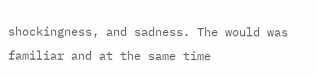shockingness, and sadness. The would was familiar and at the same time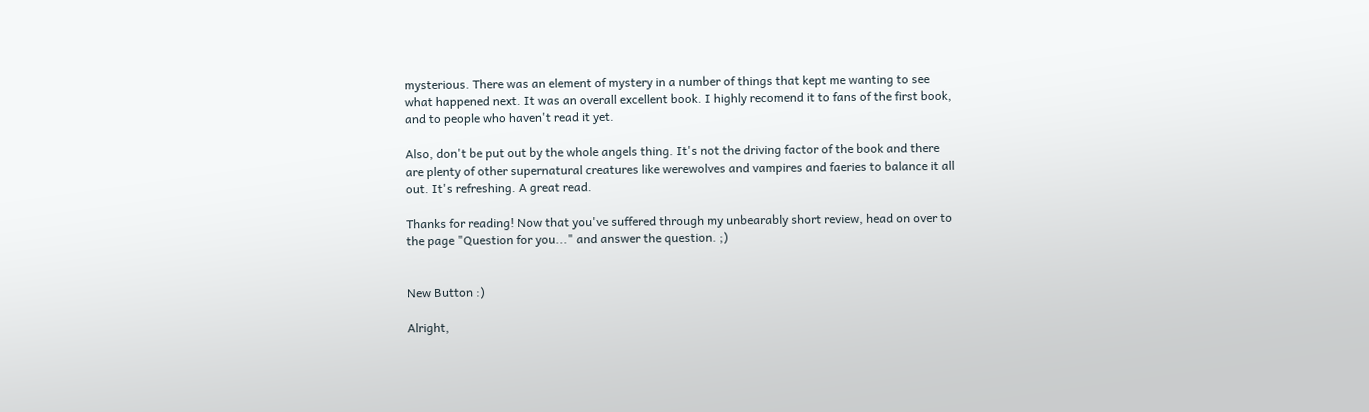mysterious. There was an element of mystery in a number of things that kept me wanting to see what happened next. It was an overall excellent book. I highly recomend it to fans of the first book, and to people who haven't read it yet.

Also, don't be put out by the whole angels thing. It's not the driving factor of the book and there are plenty of other supernatural creatures like werewolves and vampires and faeries to balance it all out. It's refreshing. A great read.

Thanks for reading! Now that you've suffered through my unbearably short review, head on over to the page "Question for you..." and answer the question. ;)


New Button :)

Alright,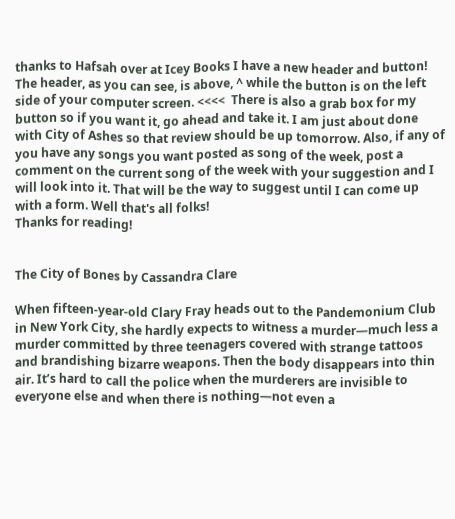thanks to Hafsah over at Icey Books I have a new header and button! The header, as you can see, is above, ^ while the button is on the left side of your computer screen. <<<<  There is also a grab box for my button so if you want it, go ahead and take it. I am just about done with City of Ashes so that review should be up tomorrow. Also, if any of you have any songs you want posted as song of the week, post a comment on the current song of the week with your suggestion and I will look into it. That will be the way to suggest until I can come up with a form. Well that's all folks!
Thanks for reading!


The City of Bones by Cassandra Clare

When fifteen-year-old Clary Fray heads out to the Pandemonium Club in New York City, she hardly expects to witness a murder—much less a murder committed by three teenagers covered with strange tattoos and brandishing bizarre weapons. Then the body disappears into thin air. It’s hard to call the police when the murderers are invisible to everyone else and when there is nothing—not even a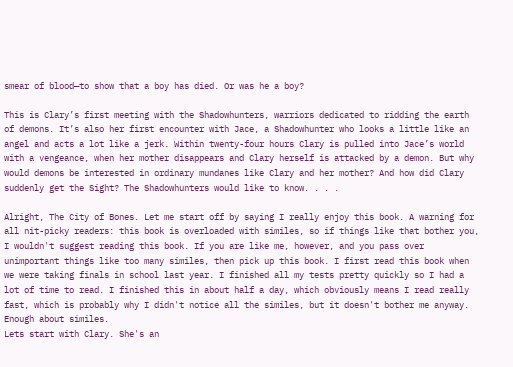smear of blood—to show that a boy has died. Or was he a boy?

This is Clary’s first meeting with the Shadowhunters, warriors dedicated to ridding the earth of demons. It’s also her first encounter with Jace, a Shadowhunter who looks a little like an angel and acts a lot like a jerk. Within twenty-four hours Clary is pulled into Jace’s world with a vengeance, when her mother disappears and Clary herself is attacked by a demon. But why would demons be interested in ordinary mundanes like Clary and her mother? And how did Clary suddenly get the Sight? The Shadowhunters would like to know. . . .

Alright, The City of Bones. Let me start off by saying I really enjoy this book. A warning for all nit-picky readers: this book is overloaded with similes, so if things like that bother you, I wouldn't suggest reading this book. If you are like me, however, and you pass over unimportant things like too many similes, then pick up this book. I first read this book when we were taking finals in school last year. I finished all my tests pretty quickly so I had a lot of time to read. I finished this in about half a day, which obviously means I read really fast, which is probably why I didn't notice all the similes, but it doesn't bother me anyway.
Enough about similes.
Lets start with Clary. She's an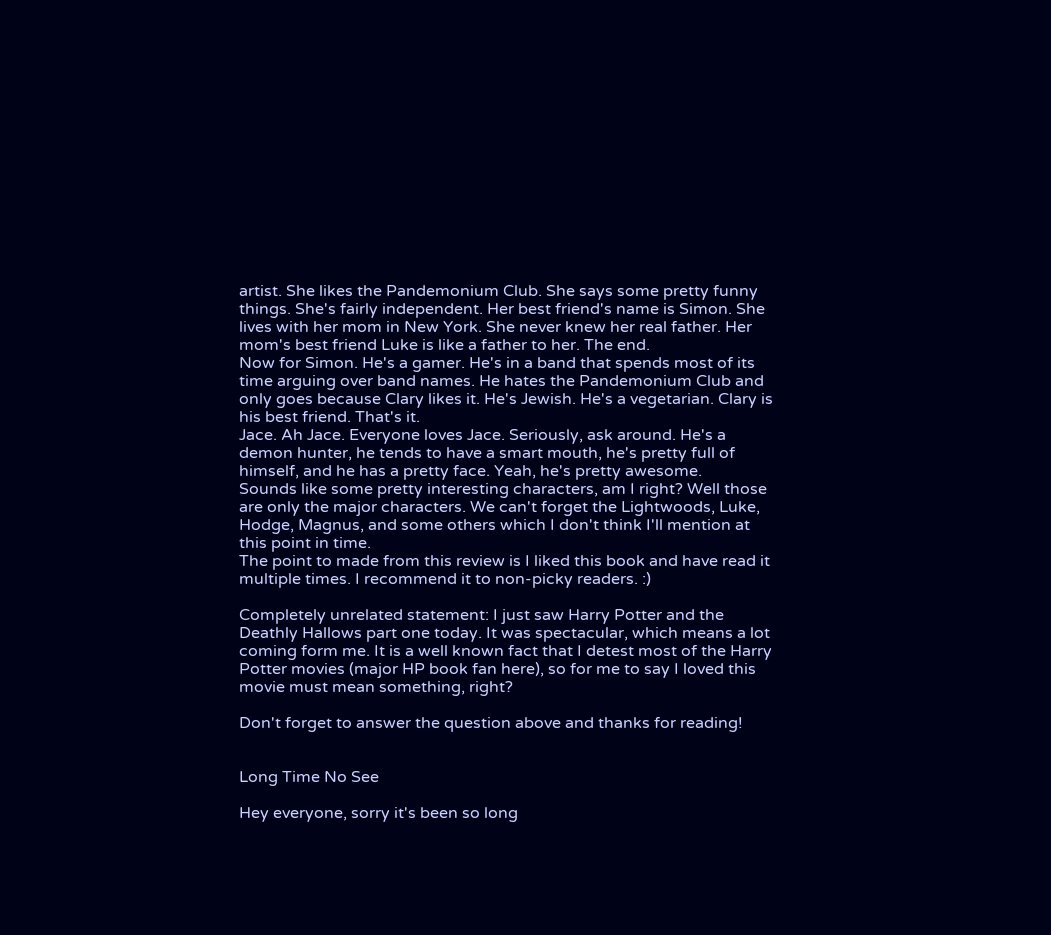artist. She likes the Pandemonium Club. She says some pretty funny things. She's fairly independent. Her best friend's name is Simon. She lives with her mom in New York. She never knew her real father. Her mom's best friend Luke is like a father to her. The end.
Now for Simon. He's a gamer. He's in a band that spends most of its time arguing over band names. He hates the Pandemonium Club and only goes because Clary likes it. He's Jewish. He's a vegetarian. Clary is his best friend. That's it.
Jace. Ah Jace. Everyone loves Jace. Seriously, ask around. He's a demon hunter, he tends to have a smart mouth, he's pretty full of himself, and he has a pretty face. Yeah, he's pretty awesome.
Sounds like some pretty interesting characters, am I right? Well those are only the major characters. We can't forget the Lightwoods, Luke, Hodge, Magnus, and some others which I don't think I'll mention at this point in time.
The point to made from this review is I liked this book and have read it multiple times. I recommend it to non-picky readers. :)

Completely unrelated statement: I just saw Harry Potter and the Deathly Hallows part one today. It was spectacular, which means a lot coming form me. It is a well known fact that I detest most of the Harry Potter movies (major HP book fan here), so for me to say I loved this movie must mean something, right?

Don't forget to answer the question above and thanks for reading!


Long Time No See

Hey everyone, sorry it's been so long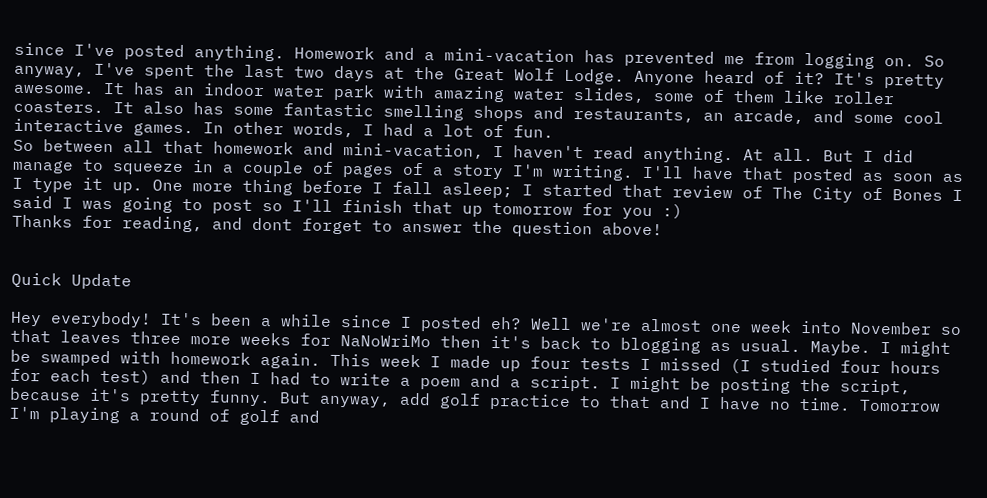since I've posted anything. Homework and a mini-vacation has prevented me from logging on. So anyway, I've spent the last two days at the Great Wolf Lodge. Anyone heard of it? It's pretty awesome. It has an indoor water park with amazing water slides, some of them like roller coasters. It also has some fantastic smelling shops and restaurants, an arcade, and some cool interactive games. In other words, I had a lot of fun.
So between all that homework and mini-vacation, I haven't read anything. At all. But I did manage to squeeze in a couple of pages of a story I'm writing. I'll have that posted as soon as I type it up. One more thing before I fall asleep; I started that review of The City of Bones I said I was going to post so I'll finish that up tomorrow for you :)
Thanks for reading, and dont forget to answer the question above!


Quick Update

Hey everybody! It's been a while since I posted eh? Well we're almost one week into November so that leaves three more weeks for NaNoWriMo then it's back to blogging as usual. Maybe. I might be swamped with homework again. This week I made up four tests I missed (I studied four hours for each test) and then I had to write a poem and a script. I might be posting the script, because it's pretty funny. But anyway, add golf practice to that and I have no time. Tomorrow I'm playing a round of golf and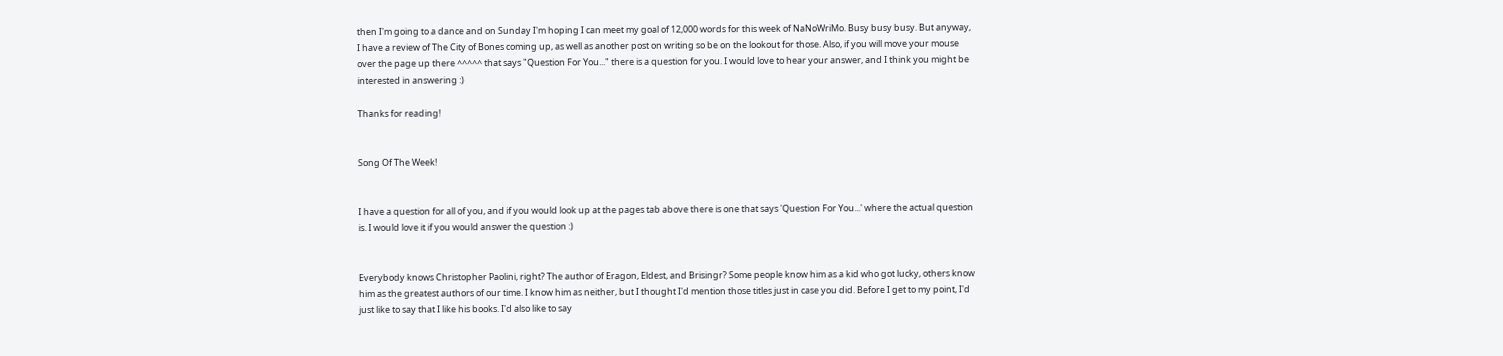then I'm going to a dance and on Sunday I'm hoping I can meet my goal of 12,000 words for this week of NaNoWriMo. Busy busy busy. But anyway, I have a review of The City of Bones coming up, as well as another post on writing so be on the lookout for those. Also, if you will move your mouse over the page up there ^^^^^ that says "Question For You..." there is a question for you. I would love to hear your answer, and I think you might be interested in answering :)

Thanks for reading!


Song Of The Week!


I have a question for all of you, and if you would look up at the pages tab above there is one that says 'Question For You...' where the actual question is. I would love it if you would answer the question :)


Everybody knows Christopher Paolini, right? The author of Eragon, Eldest, and Brisingr? Some people know him as a kid who got lucky, others know him as the greatest authors of our time. I know him as neither, but I thought I'd mention those titles just in case you did. Before I get to my point, I'd just like to say that I like his books. I'd also like to say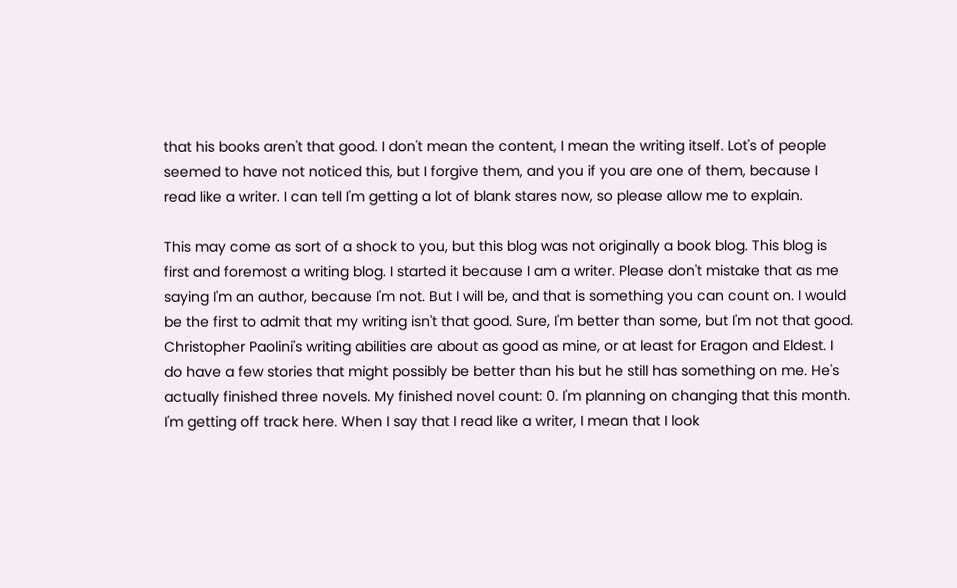that his books aren't that good. I don't mean the content, I mean the writing itself. Lot's of people seemed to have not noticed this, but I forgive them, and you if you are one of them, because I read like a writer. I can tell I'm getting a lot of blank stares now, so please allow me to explain.

This may come as sort of a shock to you, but this blog was not originally a book blog. This blog is first and foremost a writing blog. I started it because I am a writer. Please don't mistake that as me saying I'm an author, because I'm not. But I will be, and that is something you can count on. I would be the first to admit that my writing isn't that good. Sure, I'm better than some, but I'm not that good. Christopher Paolini's writing abilities are about as good as mine, or at least for Eragon and Eldest. I do have a few stories that might possibly be better than his but he still has something on me. He's actually finished three novels. My finished novel count: 0. I'm planning on changing that this month. I'm getting off track here. When I say that I read like a writer, I mean that I look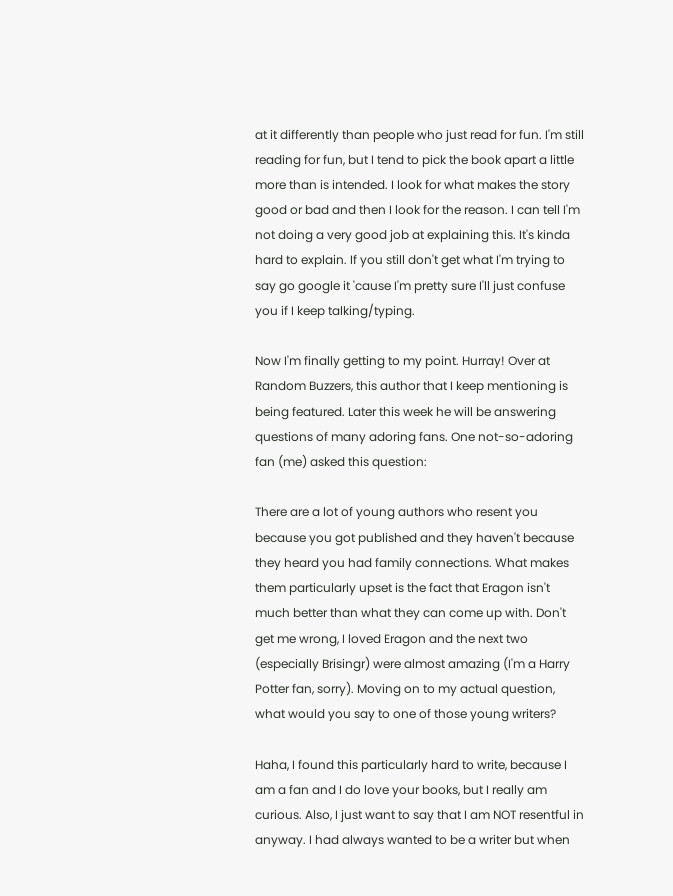at it differently than people who just read for fun. I'm still reading for fun, but I tend to pick the book apart a little more than is intended. I look for what makes the story good or bad and then I look for the reason. I can tell I'm not doing a very good job at explaining this. It's kinda hard to explain. If you still don't get what I'm trying to say go google it 'cause I'm pretty sure I'll just confuse you if I keep talking/typing.

Now I'm finally getting to my point. Hurray! Over at Random Buzzers, this author that I keep mentioning is being featured. Later this week he will be answering questions of many adoring fans. One not-so-adoring fan (me) asked this question:

There are a lot of young authors who resent you because you got published and they haven't because they heard you had family connections. What makes them particularly upset is the fact that Eragon isn't much better than what they can come up with. Don't get me wrong, I loved Eragon and the next two (especially Brisingr) were almost amazing (I'm a Harry Potter fan, sorry). Moving on to my actual question, what would you say to one of those young writers?

Haha, I found this particularly hard to write, because I am a fan and I do love your books, but I really am curious. Also, I just want to say that I am NOT resentful in anyway. I had always wanted to be a writer but when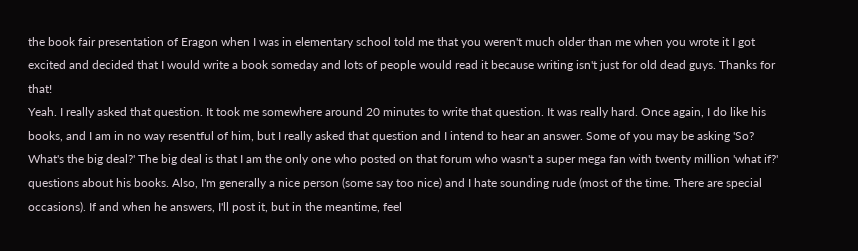the book fair presentation of Eragon when I was in elementary school told me that you weren't much older than me when you wrote it I got excited and decided that I would write a book someday and lots of people would read it because writing isn't just for old dead guys. Thanks for that!
Yeah. I really asked that question. It took me somewhere around 20 minutes to write that question. It was really hard. Once again, I do like his books, and I am in no way resentful of him, but I really asked that question and I intend to hear an answer. Some of you may be asking 'So? What's the big deal?' The big deal is that I am the only one who posted on that forum who wasn't a super mega fan with twenty million 'what if?' questions about his books. Also, I'm generally a nice person (some say too nice) and I hate sounding rude (most of the time. There are special occasions). If and when he answers, I'll post it, but in the meantime, feel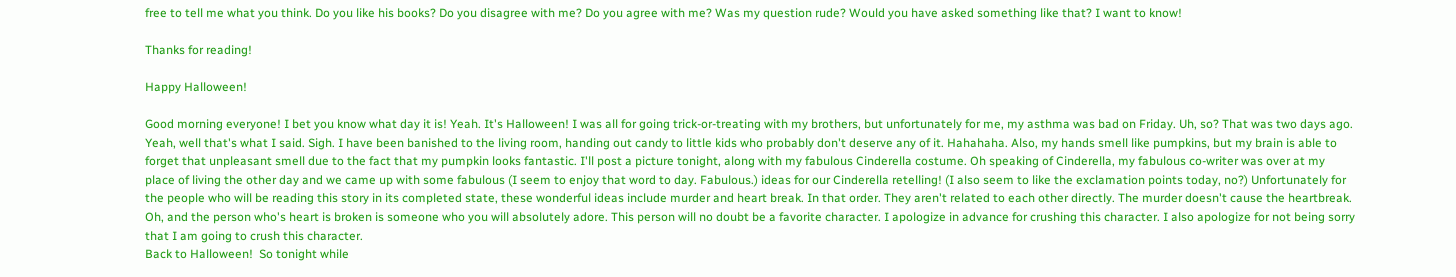free to tell me what you think. Do you like his books? Do you disagree with me? Do you agree with me? Was my question rude? Would you have asked something like that? I want to know!

Thanks for reading!

Happy Halloween!

Good morning everyone! I bet you know what day it is! Yeah. It's Halloween! I was all for going trick-or-treating with my brothers, but unfortunately for me, my asthma was bad on Friday. Uh, so? That was two days ago. Yeah, well that's what I said. Sigh. I have been banished to the living room, handing out candy to little kids who probably don't deserve any of it. Hahahaha. Also, my hands smell like pumpkins, but my brain is able to forget that unpleasant smell due to the fact that my pumpkin looks fantastic. I'll post a picture tonight, along with my fabulous Cinderella costume. Oh speaking of Cinderella, my fabulous co-writer was over at my place of living the other day and we came up with some fabulous (I seem to enjoy that word to day. Fabulous.) ideas for our Cinderella retelling! (I also seem to like the exclamation points today, no?) Unfortunately for the people who will be reading this story in its completed state, these wonderful ideas include murder and heart break. In that order. They aren't related to each other directly. The murder doesn't cause the heartbreak. Oh, and the person who's heart is broken is someone who you will absolutely adore. This person will no doubt be a favorite character. I apologize in advance for crushing this character. I also apologize for not being sorry that I am going to crush this character.
Back to Halloween!  So tonight while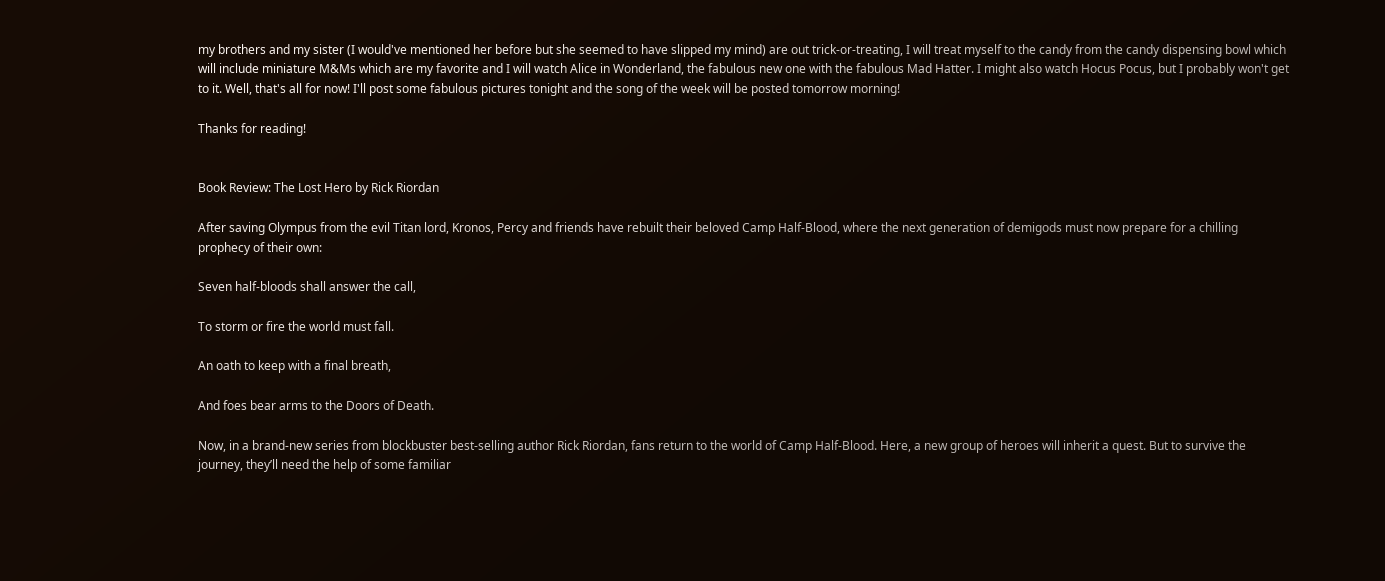my brothers and my sister (I would've mentioned her before but she seemed to have slipped my mind) are out trick-or-treating, I will treat myself to the candy from the candy dispensing bowl which will include miniature M&Ms which are my favorite and I will watch Alice in Wonderland, the fabulous new one with the fabulous Mad Hatter. I might also watch Hocus Pocus, but I probably won't get to it. Well, that's all for now! I'll post some fabulous pictures tonight and the song of the week will be posted tomorrow morning!

Thanks for reading!


Book Review: The Lost Hero by Rick Riordan

After saving Olympus from the evil Titan lord, Kronos, Percy and friends have rebuilt their beloved Camp Half-Blood, where the next generation of demigods must now prepare for a chilling prophecy of their own:

Seven half-bloods shall answer the call,

To storm or fire the world must fall.

An oath to keep with a final breath,

And foes bear arms to the Doors of Death.

Now, in a brand-new series from blockbuster best-selling author Rick Riordan, fans return to the world of Camp Half-Blood. Here, a new group of heroes will inherit a quest. But to survive the journey, they’ll need the help of some familiar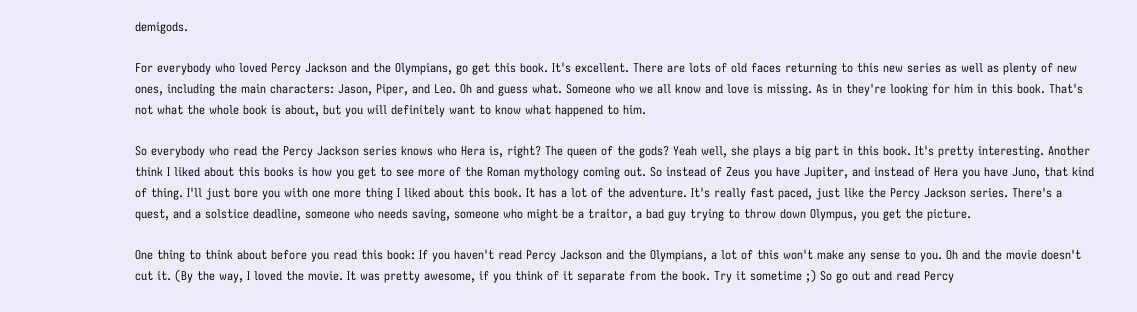demigods.

For everybody who loved Percy Jackson and the Olympians, go get this book. It's excellent. There are lots of old faces returning to this new series as well as plenty of new ones, including the main characters: Jason, Piper, and Leo. Oh and guess what. Someone who we all know and love is missing. As in they're looking for him in this book. That's not what the whole book is about, but you will definitely want to know what happened to him.

So everybody who read the Percy Jackson series knows who Hera is, right? The queen of the gods? Yeah well, she plays a big part in this book. It's pretty interesting. Another think I liked about this books is how you get to see more of the Roman mythology coming out. So instead of Zeus you have Jupiter, and instead of Hera you have Juno, that kind of thing. I'll just bore you with one more thing I liked about this book. It has a lot of the adventure. It's really fast paced, just like the Percy Jackson series. There's a quest, and a solstice deadline, someone who needs saving, someone who might be a traitor, a bad guy trying to throw down Olympus, you get the picture.

One thing to think about before you read this book: If you haven't read Percy Jackson and the Olympians, a lot of this won't make any sense to you. Oh and the movie doesn't cut it. (By the way, I loved the movie. It was pretty awesome, if you think of it separate from the book. Try it sometime ;) So go out and read Percy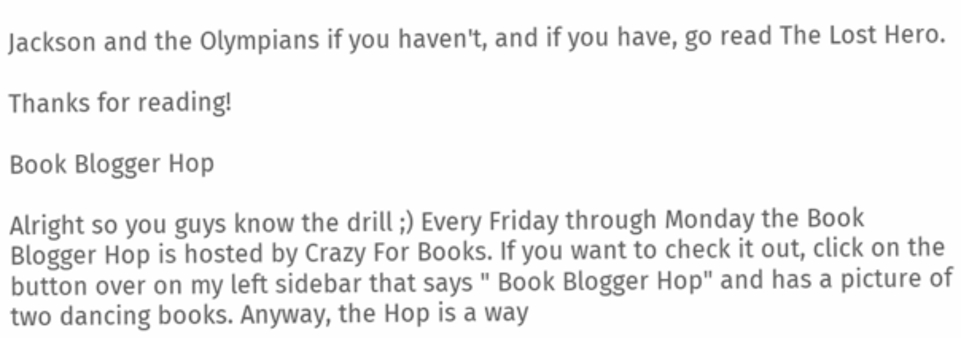Jackson and the Olympians if you haven't, and if you have, go read The Lost Hero.

Thanks for reading!

Book Blogger Hop

Alright so you guys know the drill ;) Every Friday through Monday the Book Blogger Hop is hosted by Crazy For Books. If you want to check it out, click on the button over on my left sidebar that says " Book Blogger Hop" and has a picture of two dancing books. Anyway, the Hop is a way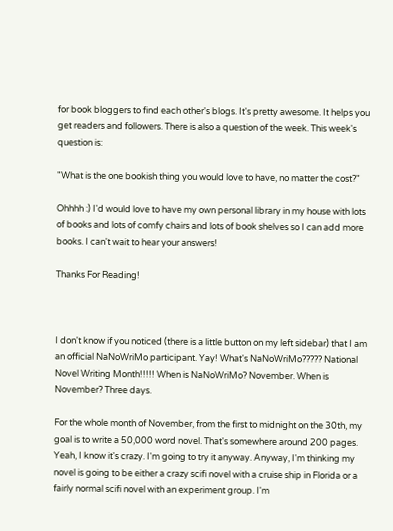for book bloggers to find each other's blogs. It's pretty awesome. It helps you get readers and followers. There is also a question of the week. This week's question is:

"What is the one bookish thing you would love to have, no matter the cost?"

Ohhhh :) I'd would love to have my own personal library in my house with lots of books and lots of comfy chairs and lots of book shelves so I can add more books. I can't wait to hear your answers!

Thanks For Reading!



I don't know if you noticed (there is a little button on my left sidebar) that I am an official NaNoWriMo participant. Yay! What's NaNoWriMo????? National Novel Writing Month!!!!! When is NaNoWriMo? November. When is November? Three days.

For the whole month of November, from the first to midnight on the 30th, my goal is to write a 50,000 word novel. That's somewhere around 200 pages. Yeah, I know it's crazy. I'm going to try it anyway. Anyway, I'm thinking my novel is going to be either a crazy scifi novel with a cruise ship in Florida or a fairly normal scifi novel with an experiment group. I'm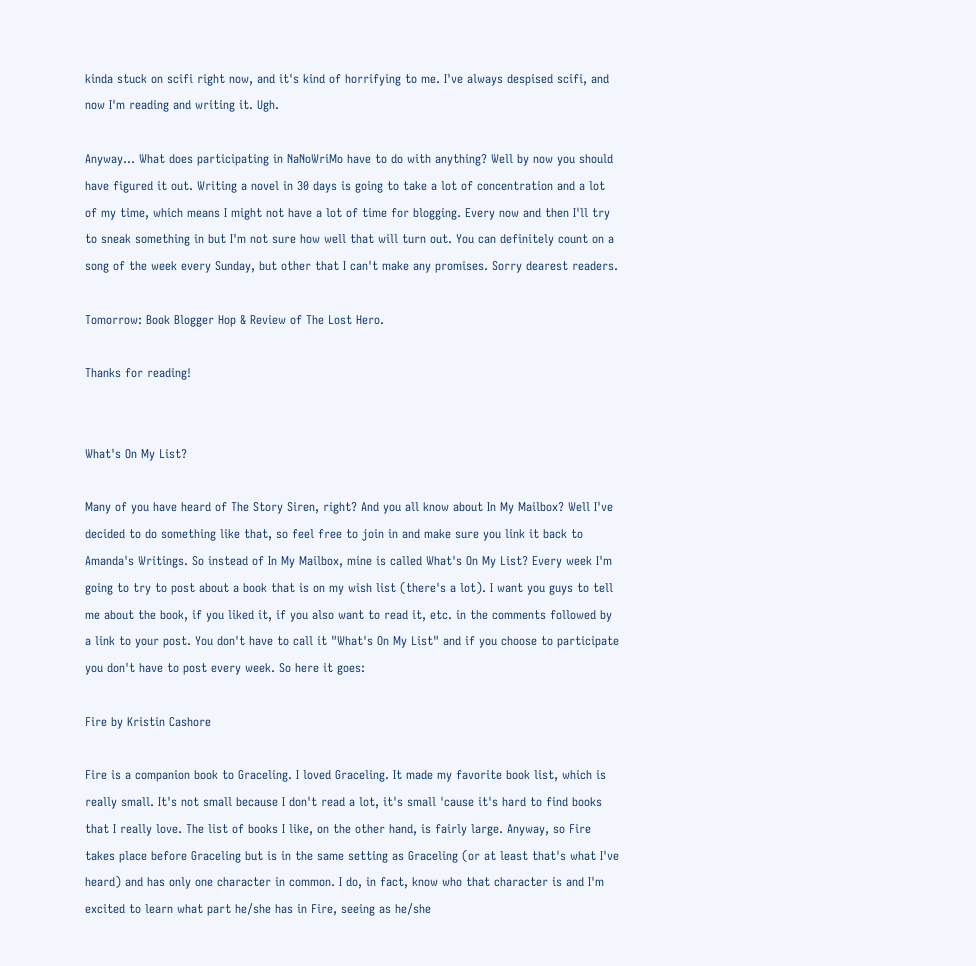kinda stuck on scifi right now, and it's kind of horrifying to me. I've always despised scifi, and now I'm reading and writing it. Ugh.

Anyway... What does participating in NaNoWriMo have to do with anything? Well by now you should have figured it out. Writing a novel in 30 days is going to take a lot of concentration and a lot of my time, which means I might not have a lot of time for blogging. Every now and then I'll try to sneak something in but I'm not sure how well that will turn out. You can definitely count on a song of the week every Sunday, but other that I can't make any promises. Sorry dearest readers.

Tomorrow: Book Blogger Hop & Review of The Lost Hero.

Thanks for reading!


What's On My List?

Many of you have heard of The Story Siren, right? And you all know about In My Mailbox? Well I've decided to do something like that, so feel free to join in and make sure you link it back to Amanda's Writings. So instead of In My Mailbox, mine is called What's On My List? Every week I'm going to try to post about a book that is on my wish list (there's a lot). I want you guys to tell me about the book, if you liked it, if you also want to read it, etc. in the comments followed by a link to your post. You don't have to call it "What's On My List" and if you choose to participate you don't have to post every week. So here it goes:

Fire by Kristin Cashore

Fire is a companion book to Graceling. I loved Graceling. It made my favorite book list, which is really small. It's not small because I don't read a lot, it's small 'cause it's hard to find books that I really love. The list of books I like, on the other hand, is fairly large. Anyway, so Fire takes place before Graceling but is in the same setting as Graceling (or at least that's what I've heard) and has only one character in common. I do, in fact, know who that character is and I'm excited to learn what part he/she has in Fire, seeing as he/she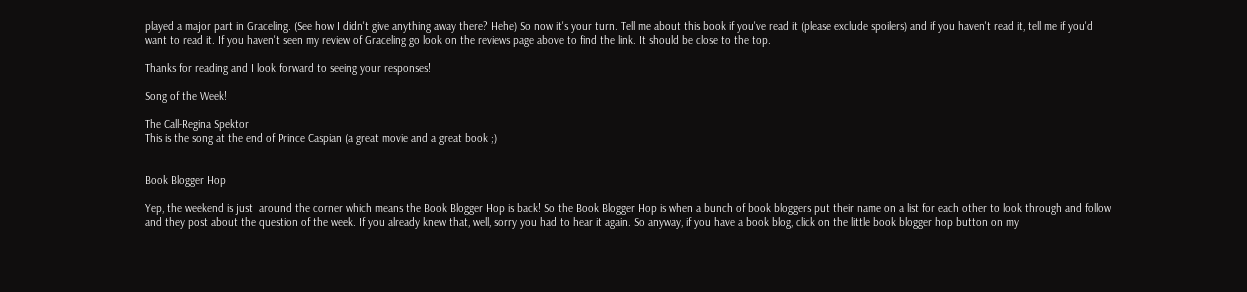played a major part in Graceling. (See how I didn't give anything away there? Hehe) So now it's your turn. Tell me about this book if you've read it (please exclude spoilers) and if you haven't read it, tell me if you'd  want to read it. If you haven't seen my review of Graceling go look on the reviews page above to find the link. It should be close to the top.

Thanks for reading and I look forward to seeing your responses!

Song of the Week!

The Call-Regina Spektor
This is the song at the end of Prince Caspian (a great movie and a great book ;)


Book Blogger Hop

Yep, the weekend is just  around the corner which means the Book Blogger Hop is back! So the Book Blogger Hop is when a bunch of book bloggers put their name on a list for each other to look through and follow and they post about the question of the week. If you already knew that, well, sorry you had to hear it again. So anyway, if you have a book blog, click on the little book blogger hop button on my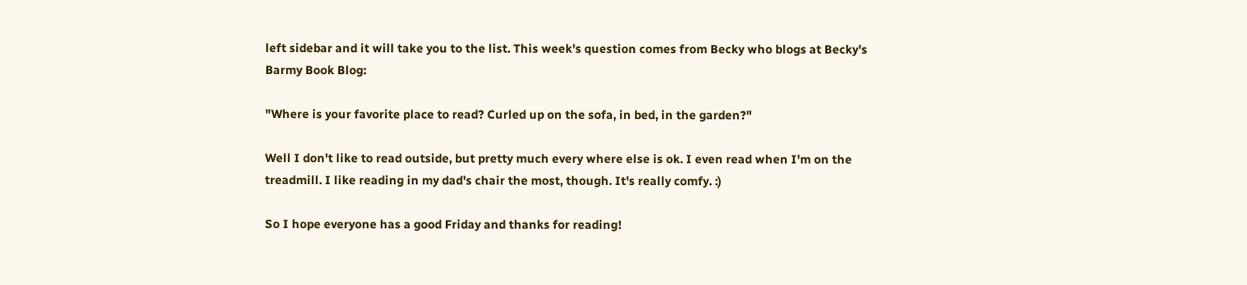left sidebar and it will take you to the list. This week's question comes from Becky who blogs at Becky's Barmy Book Blog:

"Where is your favorite place to read? Curled up on the sofa, in bed, in the garden?"

Well I don't like to read outside, but pretty much every where else is ok. I even read when I'm on the treadmill. I like reading in my dad's chair the most, though. It's really comfy. :)

So I hope everyone has a good Friday and thanks for reading!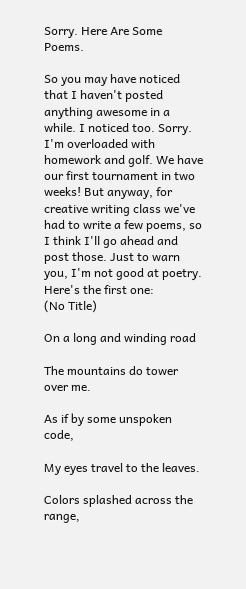Sorry. Here Are Some Poems.

So you may have noticed that I haven't posted anything awesome in a while. I noticed too. Sorry. I'm overloaded with homework and golf. We have our first tournament in two weeks! But anyway, for creative writing class we've had to write a few poems, so I think I'll go ahead and post those. Just to warn you, I'm not good at poetry. Here's the first one:
(No Title)

On a long and winding road

The mountains do tower over me.

As if by some unspoken code,

My eyes travel to the leaves.

Colors splashed across the range,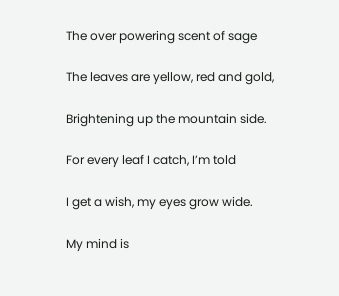The over powering scent of sage

The leaves are yellow, red and gold,

Brightening up the mountain side.

For every leaf I catch, I’m told

I get a wish, my eyes grow wide.

My mind is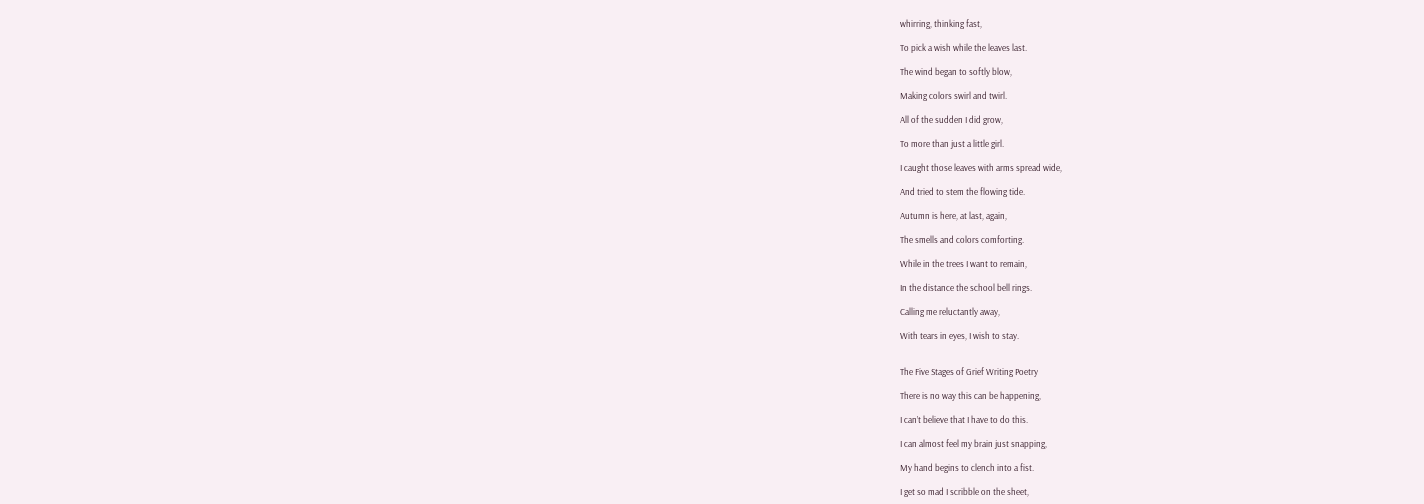whirring, thinking fast,

To pick a wish while the leaves last.

The wind began to softly blow,

Making colors swirl and twirl.

All of the sudden I did grow,

To more than just a little girl.

I caught those leaves with arms spread wide,

And tried to stem the flowing tide.

Autumn is here, at last, again,

The smells and colors comforting.

While in the trees I want to remain,

In the distance the school bell rings.

Calling me reluctantly away,

With tears in eyes, I wish to stay.


The Five Stages of Grief Writing Poetry

There is no way this can be happening,

I can’t believe that I have to do this.

I can almost feel my brain just snapping,

My hand begins to clench into a fist.

I get so mad I scribble on the sheet,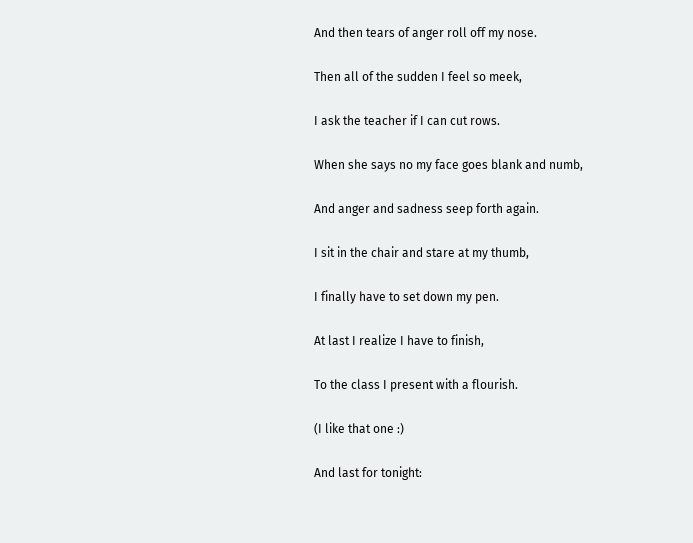And then tears of anger roll off my nose.

Then all of the sudden I feel so meek,

I ask the teacher if I can cut rows.

When she says no my face goes blank and numb,

And anger and sadness seep forth again.

I sit in the chair and stare at my thumb,

I finally have to set down my pen.

At last I realize I have to finish,

To the class I present with a flourish.

(I like that one :)

And last for tonight: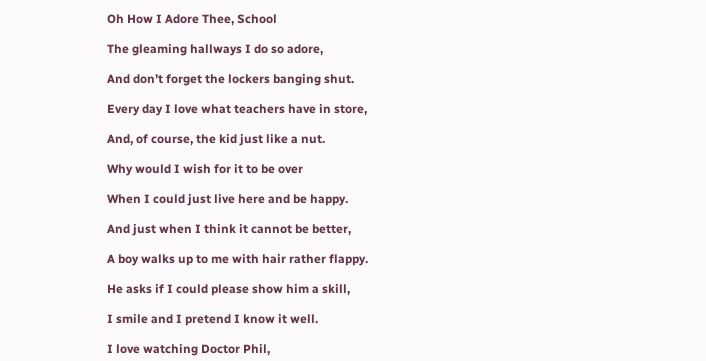Oh How I Adore Thee, School

The gleaming hallways I do so adore,

And don’t forget the lockers banging shut.

Every day I love what teachers have in store,

And, of course, the kid just like a nut.

Why would I wish for it to be over

When I could just live here and be happy.

And just when I think it cannot be better,

A boy walks up to me with hair rather flappy.

He asks if I could please show him a skill,

I smile and I pretend I know it well.

I love watching Doctor Phil,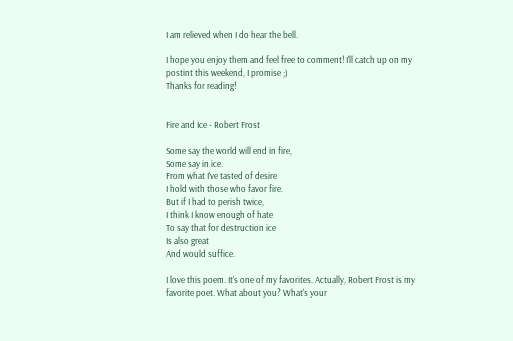I am relieved when I do hear the bell.

I hope you enjoy them and feel free to comment! I'll catch up on my postint this weekend, I promise ;)
Thanks for reading!


Fire and Ice - Robert Frost

Some say the world will end in fire,
Some say in ice.
From what I've tasted of desire
I hold with those who favor fire.
But if I had to perish twice,
I think I know enough of hate
To say that for destruction ice
Is also great
And would suffice.

I love this poem. It's one of my favorites. Actually, Robert Frost is my favorite poet. What about you? What's your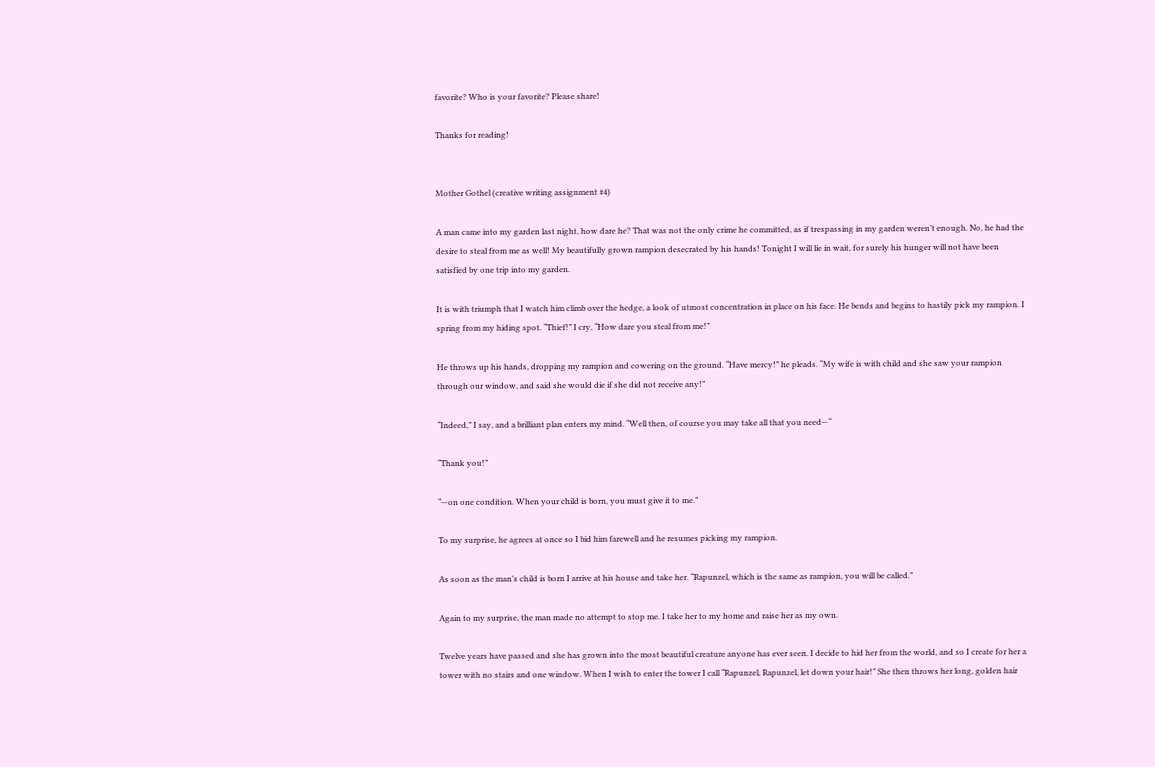favorite? Who is your favorite? Please share!

Thanks for reading!


Mother Gothel (creative writing assignment #4)

A man came into my garden last night, how dare he? That was not the only crime he committed, as if trespassing in my garden weren’t enough. No, he had the desire to steal from me as well! My beautifully grown rampion desecrated by his hands! Tonight I will lie in wait, for surely his hunger will not have been satisfied by one trip into my garden.

It is with triumph that I watch him climb over the hedge, a look of utmost concentration in place on his face. He bends and begins to hastily pick my rampion. I spring from my hiding spot. “Thief!” I cry, “How dare you steal from me!”

He throws up his hands, dropping my rampion and cowering on the ground. “Have mercy!” he pleads. “My wife is with child and she saw your rampion through our window, and said she would die if she did not receive any!”

“Indeed,” I say, and a brilliant plan enters my mind. “Well then, of course you may take all that you need—“

“Thank you!”

“—on one condition. When your child is born, you must give it to me.”

To my surprise, he agrees at once so I bid him farewell and he resumes picking my rampion.

As soon as the man’s child is born I arrive at his house and take her. “Rapunzel, which is the same as rampion, you will be called.”

Again to my surprise, the man made no attempt to stop me. I take her to my home and raise her as my own.

Twelve years have passed and she has grown into the most beautiful creature anyone has ever seen. I decide to hid her from the world, and so I create for her a tower with no stairs and one window. When I wish to enter the tower I call “Rapunzel, Rapunzel, let down your hair!” She then throws her long, golden hair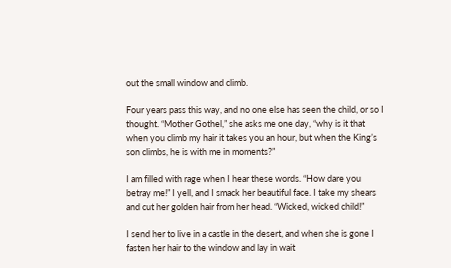out the small window and climb.

Four years pass this way, and no one else has seen the child, or so I thought. “Mother Gothel,” she asks me one day, “why is it that when you climb my hair it takes you an hour, but when the King’s son climbs, he is with me in moments?”

I am filled with rage when I hear these words. “How dare you betray me!” I yell, and I smack her beautiful face. I take my shears and cut her golden hair from her head. “Wicked, wicked child!”

I send her to live in a castle in the desert, and when she is gone I fasten her hair to the window and lay in wait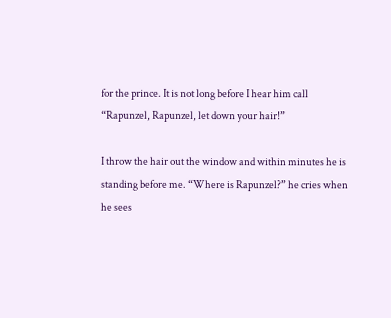for the prince. It is not long before I hear him call “Rapunzel, Rapunzel, let down your hair!”

I throw the hair out the window and within minutes he is standing before me. “Where is Rapunzel?” he cries when he sees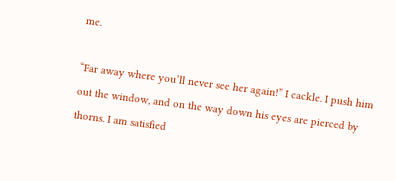me.

“Far away where you’ll never see her again!” I cackle. I push him out the window, and on the way down his eyes are pierced by thorns. I am satisfied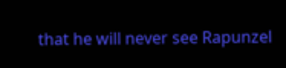that he will never see Rapunzel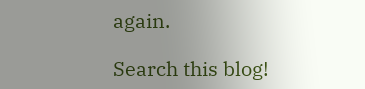again.

Search this blog!